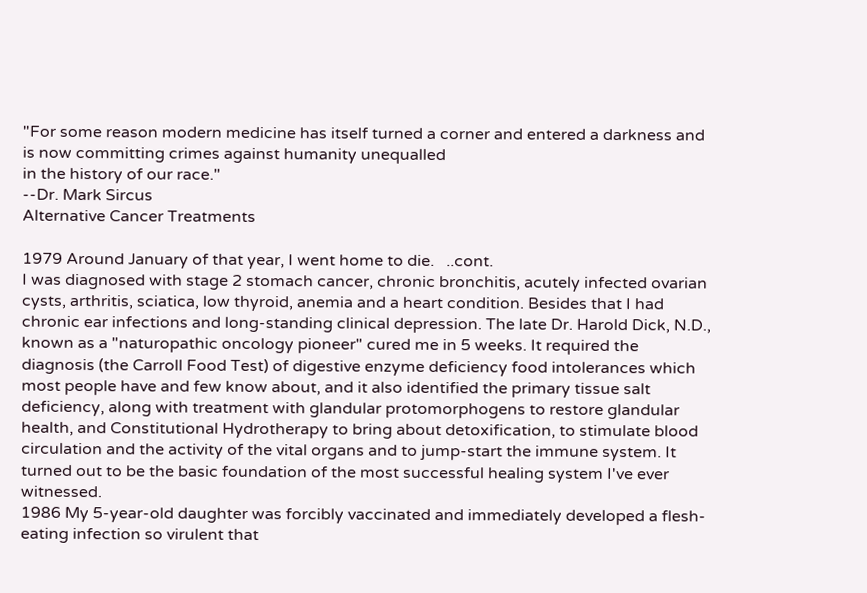"For some reason modern medicine has itself turned a corner and entered a darkness and is now committing crimes against humanity unequalled
in the history of our race."
--Dr. Mark Sircus
Alternative Cancer Treatments

1979 Around January of that year, I went home to die.   ..cont.
I was diagnosed with stage 2 stomach cancer, chronic bronchitis, acutely infected ovarian cysts, arthritis, sciatica, low thyroid, anemia and a heart condition. Besides that I had chronic ear infections and long-standing clinical depression. The late Dr. Harold Dick, N.D., known as a "naturopathic oncology pioneer" cured me in 5 weeks. It required the diagnosis (the Carroll Food Test) of digestive enzyme deficiency food intolerances which most people have and few know about, and it also identified the primary tissue salt deficiency, along with treatment with glandular protomorphogens to restore glandular health, and Constitutional Hydrotherapy to bring about detoxification, to stimulate blood circulation and the activity of the vital organs and to jump-start the immune system. It turned out to be the basic foundation of the most successful healing system I've ever witnessed.
1986 My 5-year-old daughter was forcibly vaccinated and immediately developed a flesh-eating infection so virulent that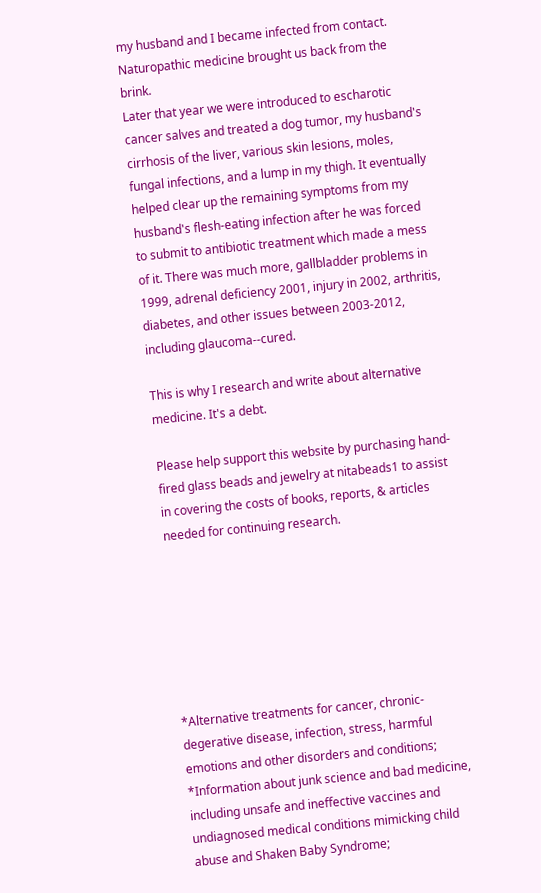my husband and I became infected from contact. Naturopathic medicine brought us back from the brink.
Later that year we were introduced to escharotic cancer salves and treated a dog tumor, my husband's cirrhosis of the liver, various skin lesions, moles, fungal infections, and a lump in my thigh. It eventually helped clear up the remaining symptoms from my husband's flesh-eating infection after he was forced to submit to antibiotic treatment which made a mess of it. There was much more, gallbladder problems in 1999, adrenal deficiency 2001, injury in 2002, arthritis, diabetes, and other issues between 2003-2012, including glaucoma--cured.

This is why I research and write about alternative medicine. It's a debt.

Please help support this website by purchasing hand-fired glass beads and jewelry at nitabeads1 to assist in covering the costs of books, reports, & articles needed for continuing research.







*Alternative treatments for cancer, chronic-degerative disease, infection, stress, harmful emotions and other disorders and conditions;
*Information about junk science and bad medicine, including unsafe and ineffective vaccines and undiagnosed medical conditions mimicking child abuse and Shaken Baby Syndrome;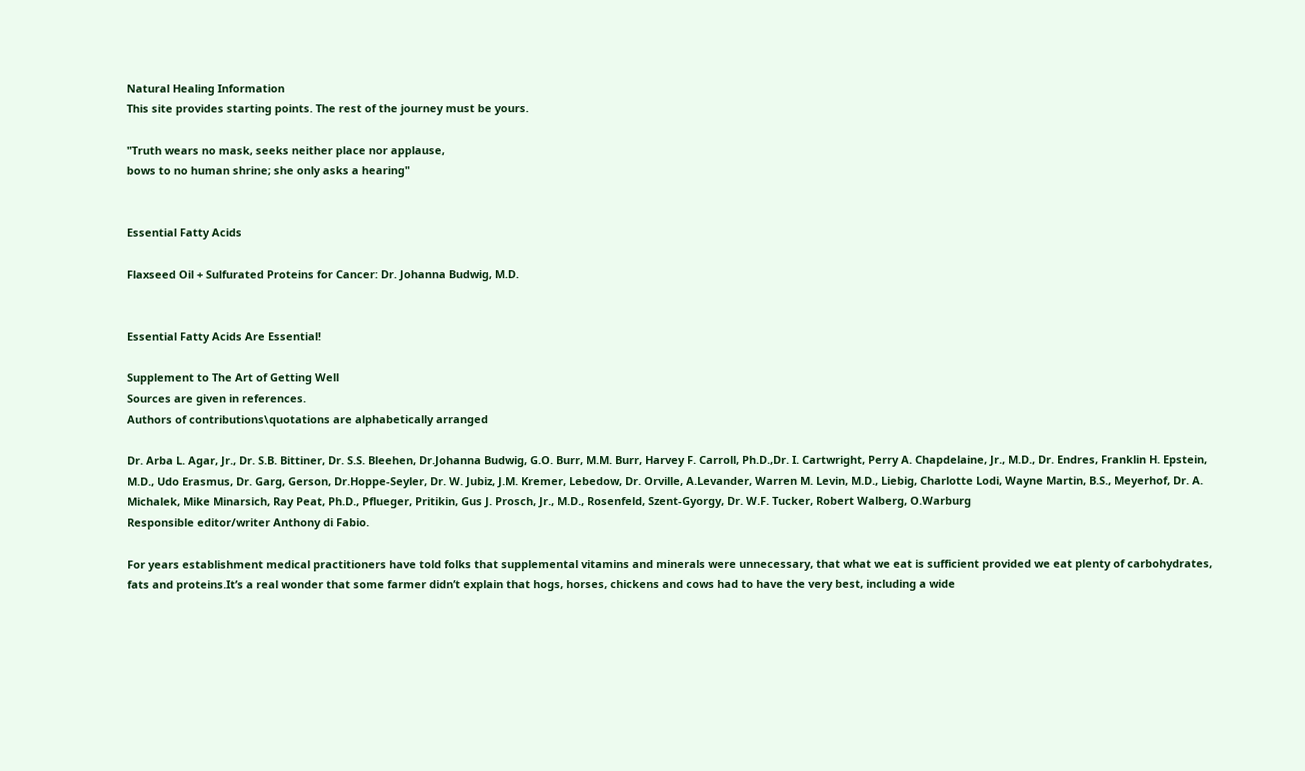Natural Healing Information
This site provides starting points. The rest of the journey must be yours.

"Truth wears no mask, seeks neither place nor applause,
bows to no human shrine; she only asks a hearing"


Essential Fatty Acids

Flaxseed Oil + Sulfurated Proteins for Cancer: Dr. Johanna Budwig, M.D.


Essential Fatty Acids Are Essential!

Supplement to The Art of Getting Well
Sources are given in references.
Authors of contributions\quotations are alphabetically arranged

Dr. Arba L. Agar, Jr., Dr. S.B. Bittiner, Dr. S.S. Bleehen, Dr.Johanna Budwig, G.O. Burr, M.M. Burr, Harvey F. Carroll, Ph.D.,Dr. I. Cartwright, Perry A. Chapdelaine, Jr., M.D., Dr. Endres, Franklin H. Epstein, M.D., Udo Erasmus, Dr. Garg, Gerson, Dr.Hoppe-Seyler, Dr. W. Jubiz, J.M. Kremer, Lebedow, Dr. Orville, A.Levander, Warren M. Levin, M.D., Liebig, Charlotte Lodi, Wayne Martin, B.S., Meyerhof, Dr. A. Michalek, Mike Minarsich, Ray Peat, Ph.D., Pflueger, Pritikin, Gus J. Prosch, Jr., M.D., Rosenfeld, Szent-Gyorgy, Dr. W.F. Tucker, Robert Walberg, O.Warburg
Responsible editor/writer Anthony di Fabio.

For years establishment medical practitioners have told folks that supplemental vitamins and minerals were unnecessary, that what we eat is sufficient provided we eat plenty of carbohydrates, fats and proteins.It’s a real wonder that some farmer didn’t explain that hogs, horses, chickens and cows had to have the very best, including a wide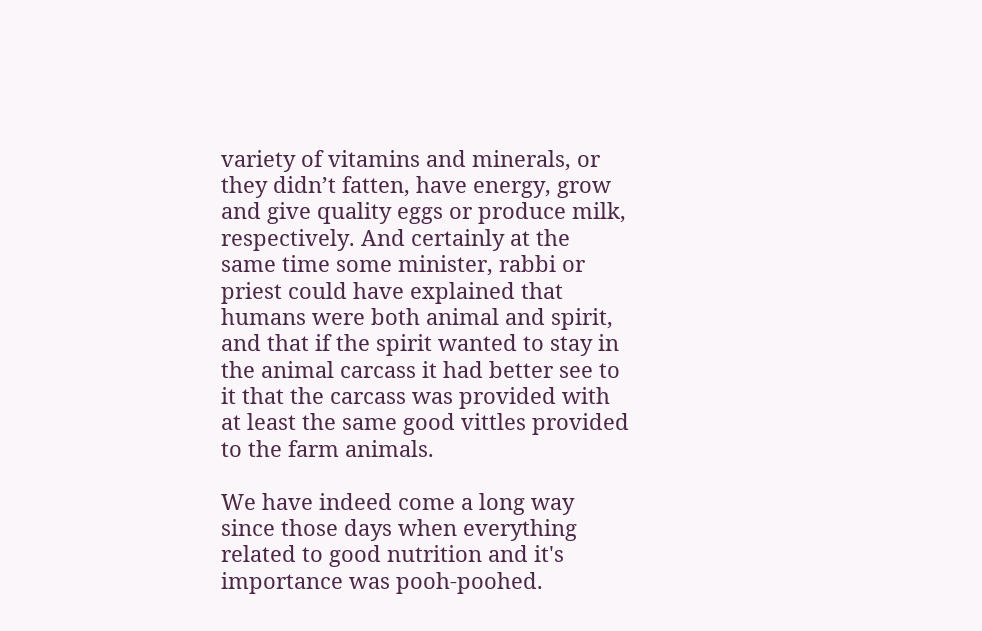variety of vitamins and minerals, or they didn’t fatten, have energy, grow and give quality eggs or produce milk, respectively. And certainly at the same time some minister, rabbi or priest could have explained that humans were both animal and spirit, and that if the spirit wanted to stay in the animal carcass it had better see to it that the carcass was provided with at least the same good vittles provided to the farm animals.

We have indeed come a long way since those days when everything related to good nutrition and it's importance was pooh-poohed.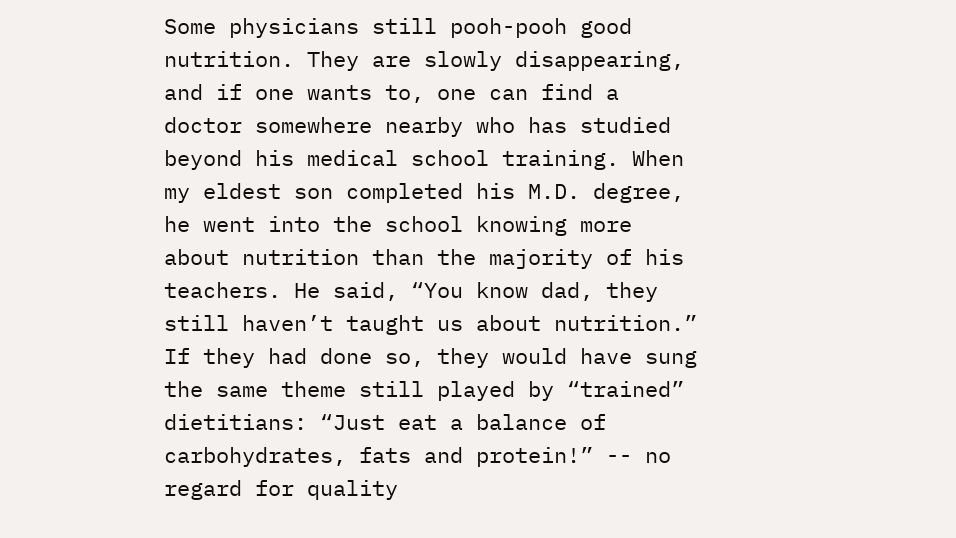Some physicians still pooh-pooh good nutrition. They are slowly disappearing, and if one wants to, one can find a doctor somewhere nearby who has studied beyond his medical school training. When my eldest son completed his M.D. degree, he went into the school knowing more about nutrition than the majority of his teachers. He said, “You know dad, they still haven’t taught us about nutrition.” If they had done so, they would have sung the same theme still played by “trained” dietitians: “Just eat a balance of carbohydrates, fats and protein!” -- no regard for quality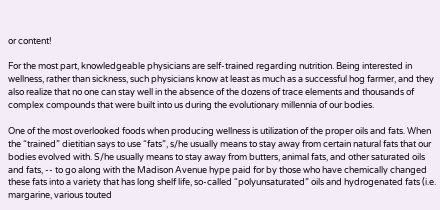or content!

For the most part, knowledgeable physicians are self-trained regarding nutrition. Being interested in wellness, rather than sickness, such physicians know at least as much as a successful hog farmer, and they also realize that no one can stay well in the absence of the dozens of trace elements and thousands of complex compounds that were built into us during the evolutionary millennia of our bodies.

One of the most overlooked foods when producing wellness is utilization of the proper oils and fats. When the “trained” dietitian says to use “fats”, s/he usually means to stay away from certain natural fats that our bodies evolved with. S/he usually means to stay away from butters, animal fats, and other saturated oils and fats, -- to go along with the Madison Avenue hype paid for by those who have chemically changed these fats into a variety that has long shelf life, so-called “polyunsaturated” oils and hydrogenated fats (i.e. margarine, various touted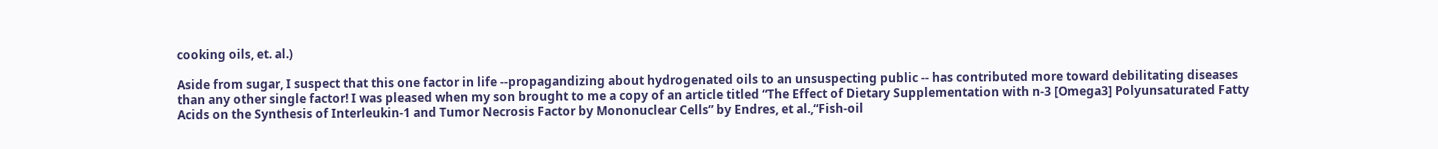cooking oils, et. al.)

Aside from sugar, I suspect that this one factor in life --propagandizing about hydrogenated oils to an unsuspecting public -- has contributed more toward debilitating diseases than any other single factor! I was pleased when my son brought to me a copy of an article titled “The Effect of Dietary Supplementation with n-3 [Omega3] Polyunsaturated Fatty Acids on the Synthesis of Interleukin-1 and Tumor Necrosis Factor by Mononuclear Cells” by Endres, et al.,“Fish-oil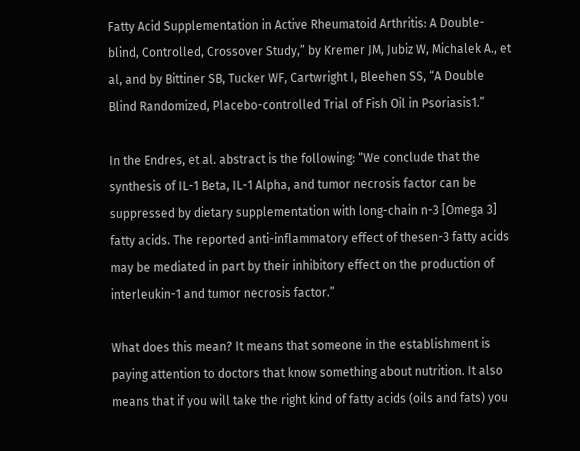Fatty Acid Supplementation in Active Rheumatoid Arthritis: A Double-blind, Controlled, Crossover Study,” by Kremer JM, Jubiz W, Michalek A., et al, and by Bittiner SB, Tucker WF, Cartwright I, Bleehen SS, “A Double Blind Randomized, Placebo-controlled Trial of Fish Oil in Psoriasis1.”

In the Endres, et al. abstract is the following: “We conclude that the synthesis of IL-1 Beta, IL-1 Alpha, and tumor necrosis factor can be suppressed by dietary supplementation with long-chain n-3 [Omega 3] fatty acids. The reported anti-inflammatory effect of thesen-3 fatty acids may be mediated in part by their inhibitory effect on the production of interleukin-1 and tumor necrosis factor.”

What does this mean? It means that someone in the establishment is paying attention to doctors that know something about nutrition. It also means that if you will take the right kind of fatty acids (oils and fats) you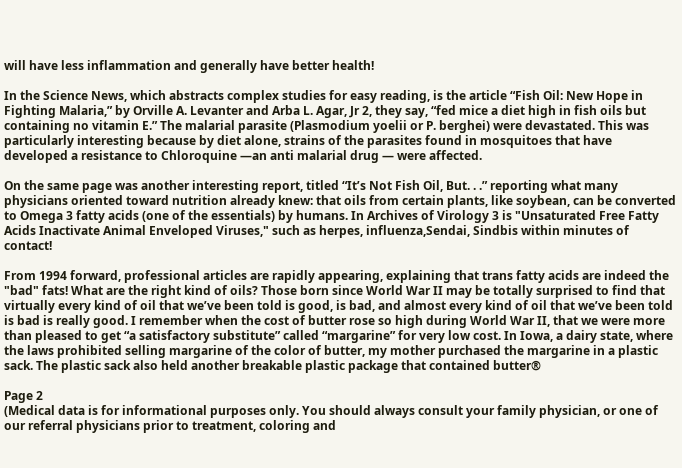will have less inflammation and generally have better health!

In the Science News, which abstracts complex studies for easy reading, is the article “Fish Oil: New Hope in Fighting Malaria,” by Orville A. Levanter and Arba L. Agar, Jr 2, they say, “fed mice a diet high in fish oils but containing no vitamin E.” The malarial parasite (Plasmodium yoelii or P. berghei) were devastated. This was particularly interesting because by diet alone, strains of the parasites found in mosquitoes that have developed a resistance to Chloroquine —an anti malarial drug — were affected.

On the same page was another interesting report, titled “It’s Not Fish Oil, But. . .” reporting what many physicians oriented toward nutrition already knew: that oils from certain plants, like soybean, can be converted to Omega 3 fatty acids (one of the essentials) by humans. In Archives of Virology 3 is "Unsaturated Free Fatty Acids Inactivate Animal Enveloped Viruses," such as herpes, influenza,Sendai, Sindbis within minutes of contact!

From 1994 forward, professional articles are rapidly appearing, explaining that trans fatty acids are indeed the "bad" fats! What are the right kind of oils? Those born since World War II may be totally surprised to find that virtually every kind of oil that we’ve been told is good, is bad, and almost every kind of oil that we’ve been told is bad is really good. I remember when the cost of butter rose so high during World War II, that we were more than pleased to get “a satisfactory substitute” called “margarine” for very low cost. In Iowa, a dairy state, where the laws prohibited selling margarine of the color of butter, my mother purchased the margarine in a plastic sack. The plastic sack also held another breakable plastic package that contained butter®

Page 2
(Medical data is for informational purposes only. You should always consult your family physician, or one of our referral physicians prior to treatment, coloring and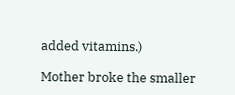added vitamins.)

Mother broke the smaller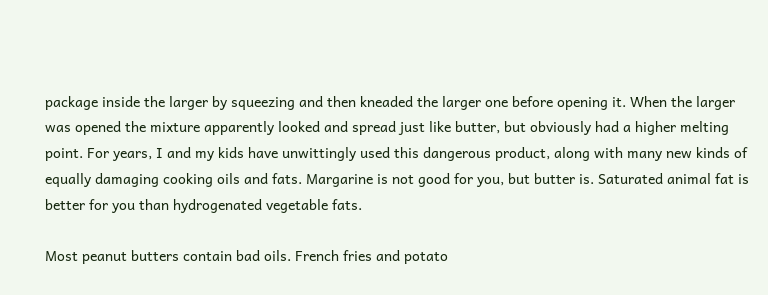package inside the larger by squeezing and then kneaded the larger one before opening it. When the larger was opened the mixture apparently looked and spread just like butter, but obviously had a higher melting point. For years, I and my kids have unwittingly used this dangerous product, along with many new kinds of equally damaging cooking oils and fats. Margarine is not good for you, but butter is. Saturated animal fat is better for you than hydrogenated vegetable fats.

Most peanut butters contain bad oils. French fries and potato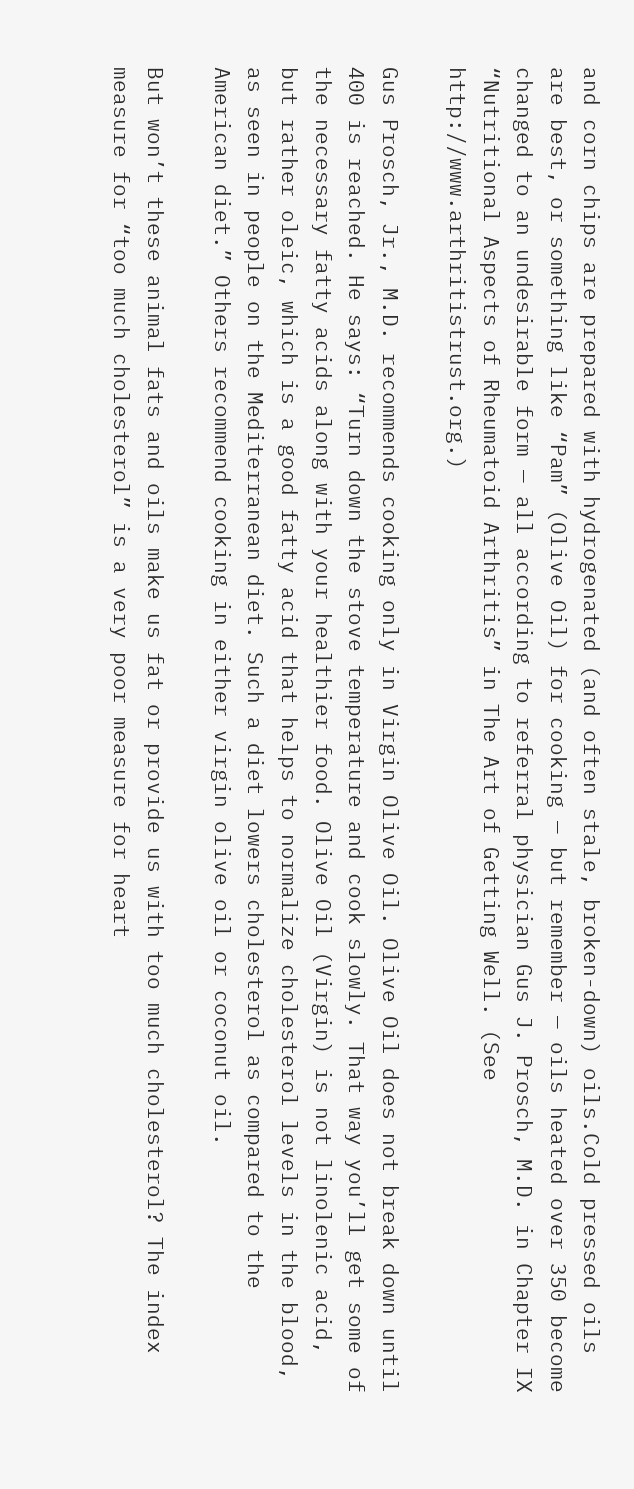and corn chips are prepared with hydrogenated (and often stale, broken-down) oils.Cold pressed oils are best, or something like “Pam” (Olive Oil) for cooking — but remember — oils heated over 350 become changed to an undesirable form — all according to referral physician Gus J. Prosch, M.D. in Chapter IX “Nutritional Aspects of Rheumatoid Arthritis” in The Art of Getting Well. (See http://www.arthritistrust.org.)

Gus Prosch, Jr., M.D. recommends cooking only in Virgin Olive Oil. Olive Oil does not break down until 400 is reached. He says: “Turn down the stove temperature and cook slowly. That way you’ll get some of the necessary fatty acids along with your healthier food. Olive Oil (Virgin) is not linolenic acid, but rather oleic, which is a good fatty acid that helps to normalize cholesterol levels in the blood, as seen in people on the Mediterranean diet. Such a diet lowers cholesterol as compared to the American diet.” Others recommend cooking in either virgin olive oil or coconut oil.

But won’t these animal fats and oils make us fat or provide us with too much cholesterol? The index measure for “too much cholesterol” is a very poor measure for heart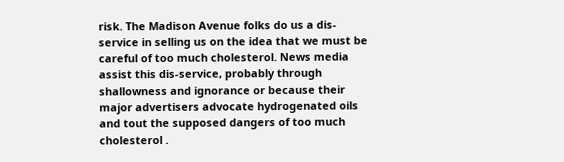risk. The Madison Avenue folks do us a dis-service in selling us on the idea that we must be careful of too much cholesterol. News media assist this dis-service, probably through shallowness and ignorance or because their major advertisers advocate hydrogenated oils and tout the supposed dangers of too much cholesterol .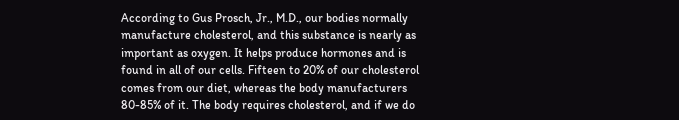According to Gus Prosch, Jr., M.D., our bodies normally manufacture cholesterol, and this substance is nearly as important as oxygen. It helps produce hormones and is found in all of our cells. Fifteen to 20% of our cholesterol comes from our diet, whereas the body manufacturers 80-85% of it. The body requires cholesterol, and if we do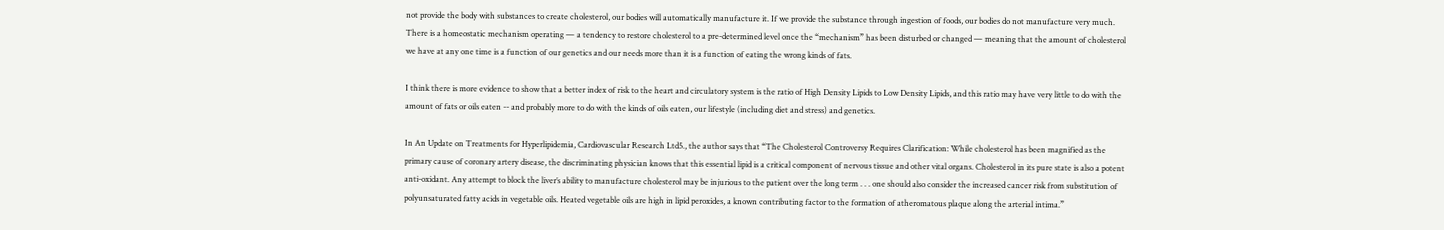not provide the body with substances to create cholesterol, our bodies will automatically manufacture it. If we provide the substance through ingestion of foods, our bodies do not manufacture very much. There is a homeostatic mechanism operating — a tendency to restore cholesterol to a pre-determined level once the “mechanism” has been disturbed or changed — meaning that the amount of cholesterol we have at any one time is a function of our genetics and our needs more than it is a function of eating the wrong kinds of fats.

I think there is more evidence to show that a better index of risk to the heart and circulatory system is the ratio of High Density Lipids to Low Density Lipids, and this ratio may have very little to do with the amount of fats or oils eaten -- and probably more to do with the kinds of oils eaten, our lifestyle (including diet and stress) and genetics.

In An Update on Treatments for Hyperlipidemia, Cardiovascular Research Ltd5., the author says that “The Cholesterol Controversy Requires Clarification: While cholesterol has been magnified as the primary cause of coronary artery disease, the discriminating physician knows that this essential lipid is a critical component of nervous tissue and other vital organs. Cholesterol in its pure state is also a potent anti-oxidant. Any attempt to block the liver’s ability to manufacture cholesterol may be injurious to the patient over the long term . . . one should also consider the increased cancer risk from substitution of polyunsaturated fatty acids in vegetable oils. Heated vegetable oils are high in lipid peroxides, a known contributing factor to the formation of atheromatous plaque along the arterial intima.”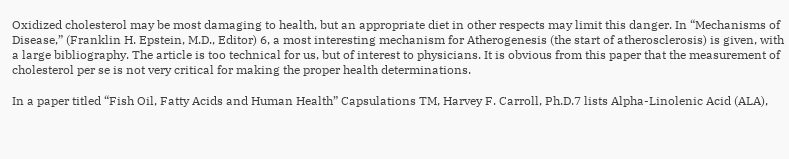Oxidized cholesterol may be most damaging to health, but an appropriate diet in other respects may limit this danger. In “Mechanisms of Disease,” (Franklin H. Epstein, M.D., Editor) 6, a most interesting mechanism for Atherogenesis (the start of atherosclerosis) is given, with a large bibliography. The article is too technical for us, but of interest to physicians. It is obvious from this paper that the measurement of cholesterol per se is not very critical for making the proper health determinations.

In a paper titled “Fish Oil, Fatty Acids and Human Health” Capsulations TM, Harvey F. Carroll, Ph.D.7 lists Alpha-Linolenic Acid (ALA),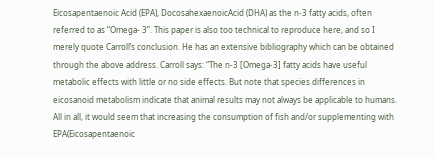Eicosapentaenoic Acid (EPA), DocosahexaenoicAcid (DHA) as the n-3 fatty acids, often referred to as “Omega- 3”. This paper is also too technical to reproduce here, and so I merely quote Carroll’s conclusion. He has an extensive bibliography which can be obtained through the above address. Carroll says: “The n-3 [Omega-3] fatty acids have useful metabolic effects with little or no side effects. But note that species differences in eicosanoid metabolism indicate that animal results may not always be applicable to humans. All in all, it would seem that increasing the consumption of fish and/or supplementing with EPA(Eicosapentaenoic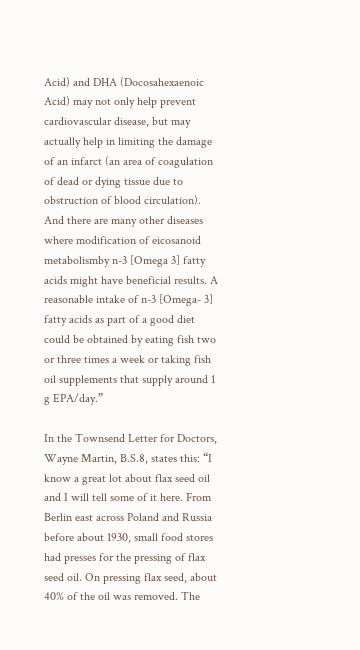Acid) and DHA (Docosahexaenoic Acid) may not only help prevent cardiovascular disease, but may actually help in limiting the damage of an infarct (an area of coagulation of dead or dying tissue due to obstruction of blood circulation). And there are many other diseases where modification of eicosanoid metabolismby n-3 [Omega 3] fatty acids might have beneficial results. A reasonable intake of n-3 [Omega- 3] fatty acids as part of a good diet could be obtained by eating fish two or three times a week or taking fish oil supplements that supply around 1 g EPA/day.”

In the Townsend Letter for Doctors, Wayne Martin, B.S.8, states this: “I know a great lot about flax seed oil and I will tell some of it here. From Berlin east across Poland and Russia before about 1930, small food stores had presses for the pressing of flax seed oil. On pressing flax seed, about 40% of the oil was removed. The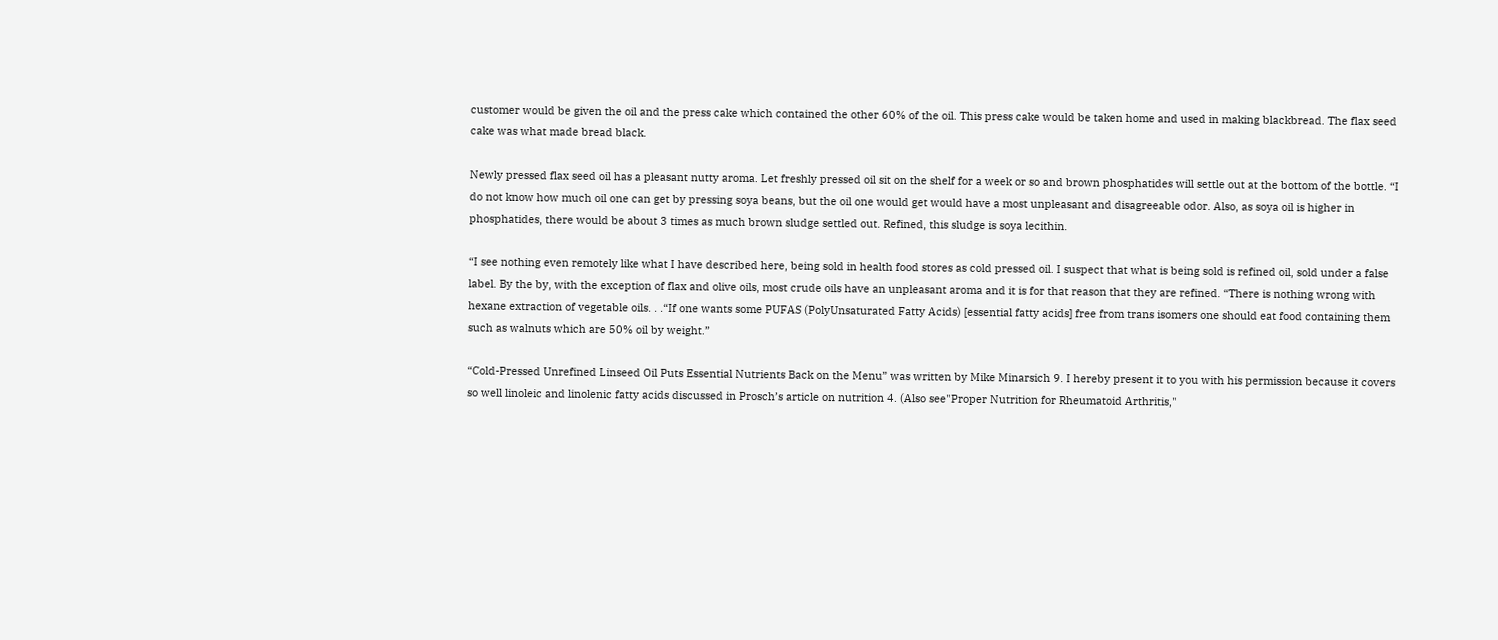customer would be given the oil and the press cake which contained the other 60% of the oil. This press cake would be taken home and used in making blackbread. The flax seed cake was what made bread black.

Newly pressed flax seed oil has a pleasant nutty aroma. Let freshly pressed oil sit on the shelf for a week or so and brown phosphatides will settle out at the bottom of the bottle. “I do not know how much oil one can get by pressing soya beans, but the oil one would get would have a most unpleasant and disagreeable odor. Also, as soya oil is higher in phosphatides, there would be about 3 times as much brown sludge settled out. Refined, this sludge is soya lecithin.

“I see nothing even remotely like what I have described here, being sold in health food stores as cold pressed oil. I suspect that what is being sold is refined oil, sold under a false label. By the by, with the exception of flax and olive oils, most crude oils have an unpleasant aroma and it is for that reason that they are refined. “There is nothing wrong with hexane extraction of vegetable oils. . .“If one wants some PUFAS (PolyUnsaturated Fatty Acids) [essential fatty acids] free from trans isomers one should eat food containing them such as walnuts which are 50% oil by weight.”

“Cold-Pressed Unrefined Linseed Oil Puts Essential Nutrients Back on the Menu” was written by Mike Minarsich 9. I hereby present it to you with his permission because it covers so well linoleic and linolenic fatty acids discussed in Prosch’s article on nutrition 4. (Also see"Proper Nutrition for Rheumatoid Arthritis,"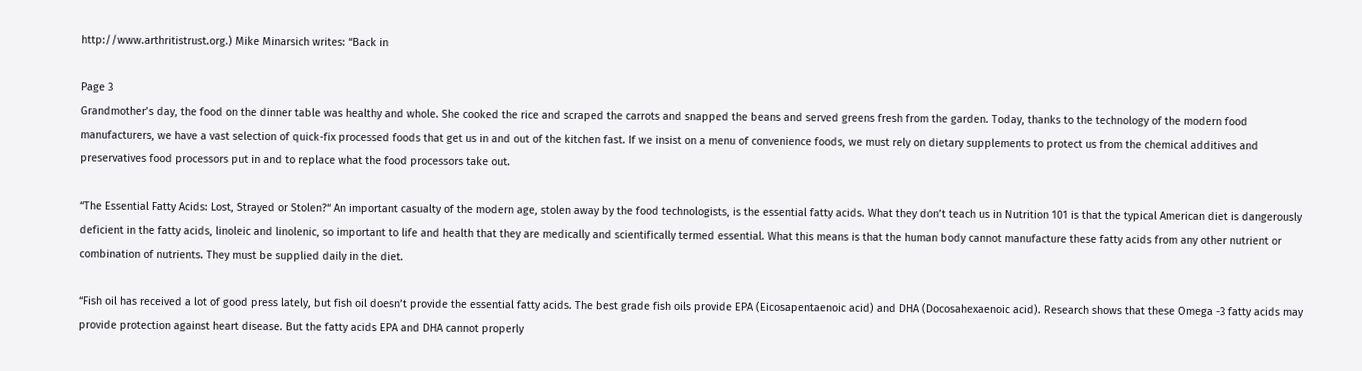http://www.arthritistrust.org.) Mike Minarsich writes: “Back in

Page 3
Grandmother’s day, the food on the dinner table was healthy and whole. She cooked the rice and scraped the carrots and snapped the beans and served greens fresh from the garden. Today, thanks to the technology of the modern food manufacturers, we have a vast selection of quick-fix processed foods that get us in and out of the kitchen fast. If we insist on a menu of convenience foods, we must rely on dietary supplements to protect us from the chemical additives and preservatives food processors put in and to replace what the food processors take out.

“The Essential Fatty Acids: Lost, Strayed or Stolen?“ An important casualty of the modern age, stolen away by the food technologists, is the essential fatty acids. What they don’t teach us in Nutrition 101 is that the typical American diet is dangerously deficient in the fatty acids, linoleic and linolenic, so important to life and health that they are medically and scientifically termed essential. What this means is that the human body cannot manufacture these fatty acids from any other nutrient or combination of nutrients. They must be supplied daily in the diet.

“Fish oil has received a lot of good press lately, but fish oil doesn’t provide the essential fatty acids. The best grade fish oils provide EPA (Eicosapentaenoic acid) and DHA (Docosahexaenoic acid). Research shows that these Omega -3 fatty acids may provide protection against heart disease. But the fatty acids EPA and DHA cannot properly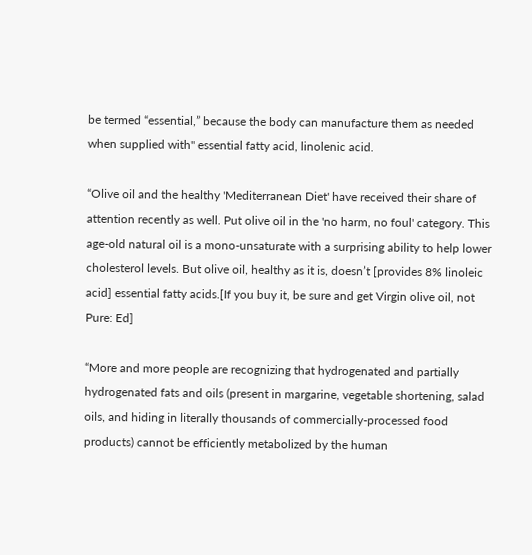be termed “essential,” because the body can manufacture them as needed when supplied with" essential fatty acid, linolenic acid.

“Olive oil and the healthy 'Mediterranean Diet' have received their share of attention recently as well. Put olive oil in the 'no harm, no foul' category. This age-old natural oil is a mono-unsaturate with a surprising ability to help lower cholesterol levels. But olive oil, healthy as it is, doesn’t [provides 8% linoleic acid] essential fatty acids.[If you buy it, be sure and get Virgin olive oil, not Pure: Ed]

“More and more people are recognizing that hydrogenated and partially hydrogenated fats and oils (present in margarine, vegetable shortening, salad oils, and hiding in literally thousands of commercially-processed food products) cannot be efficiently metabolized by the human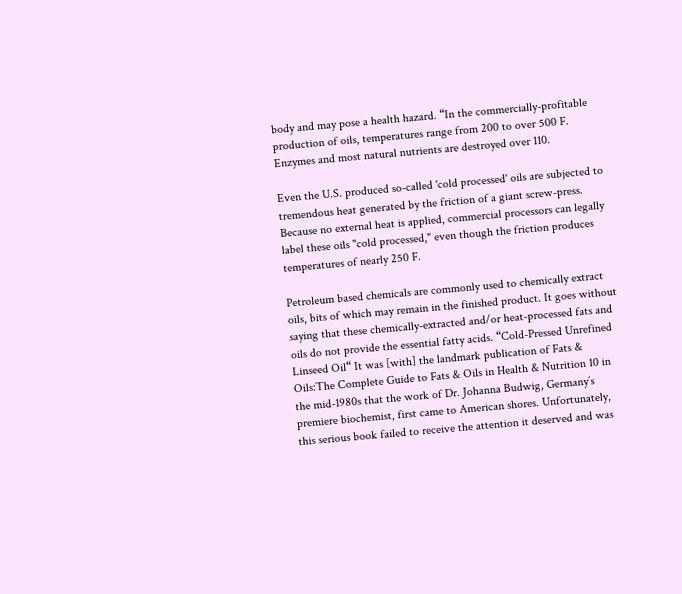body and may pose a health hazard. “In the commercially-profitable production of oils, temperatures range from 200 to over 500 F. Enzymes and most natural nutrients are destroyed over 110.

Even the U.S. produced so-called 'cold processed' oils are subjected to tremendous heat generated by the friction of a giant screw-press. Because no external heat is applied, commercial processors can legally label these oils "cold processed," even though the friction produces temperatures of nearly 250 F.

Petroleum based chemicals are commonly used to chemically extract oils, bits of which may remain in the finished product. It goes without saying that these chemically-extracted and/or heat-processed fats and oils do not provide the essential fatty acids. “Cold-Pressed Unrefined Linseed Oil“ It was [with] the landmark publication of Fats & Oils:The Complete Guide to Fats & Oils in Health & Nutrition 10 in the mid-1980s that the work of Dr. Johanna Budwig, Germany’s premiere biochemist, first came to American shores. Unfortunately, this serious book failed to receive the attention it deserved and was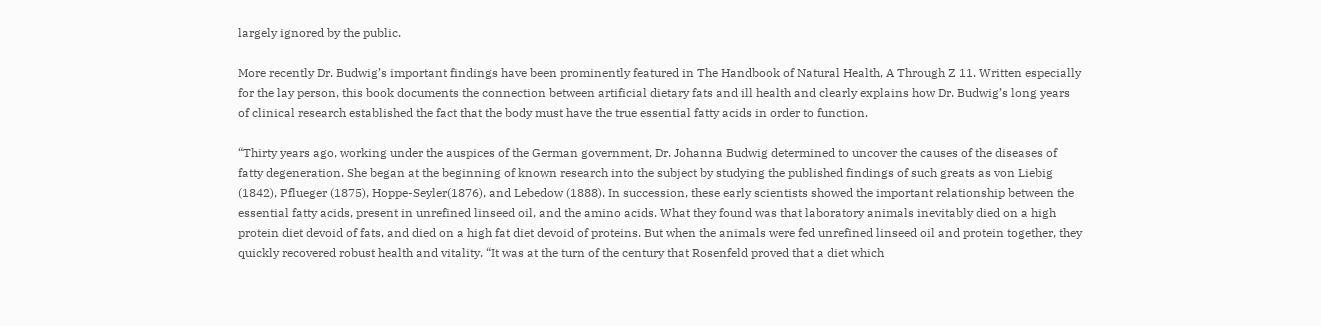largely ignored by the public.

More recently Dr. Budwig’s important findings have been prominently featured in The Handbook of Natural Health, A Through Z 11. Written especially for the lay person, this book documents the connection between artificial dietary fats and ill health and clearly explains how Dr. Budwig’s long years of clinical research established the fact that the body must have the true essential fatty acids in order to function.

“Thirty years ago, working under the auspices of the German government, Dr. Johanna Budwig determined to uncover the causes of the diseases of fatty degeneration. She began at the beginning of known research into the subject by studying the published findings of such greats as von Liebig (1842), Pflueger (1875), Hoppe-Seyler(1876), and Lebedow (1888). In succession, these early scientists showed the important relationship between the essential fatty acids, present in unrefined linseed oil, and the amino acids. What they found was that laboratory animals inevitably died on a high protein diet devoid of fats, and died on a high fat diet devoid of proteins. But when the animals were fed unrefined linseed oil and protein together, they quickly recovered robust health and vitality. “It was at the turn of the century that Rosenfeld proved that a diet which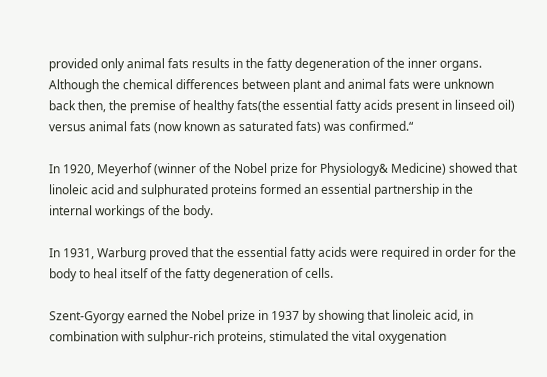provided only animal fats results in the fatty degeneration of the inner organs. Although the chemical differences between plant and animal fats were unknown back then, the premise of healthy fats(the essential fatty acids present in linseed oil) versus animal fats (now known as saturated fats) was confirmed.“

In 1920, Meyerhof (winner of the Nobel prize for Physiology& Medicine) showed that linoleic acid and sulphurated proteins formed an essential partnership in the internal workings of the body.

In 1931, Warburg proved that the essential fatty acids were required in order for the body to heal itself of the fatty degeneration of cells.

Szent-Gyorgy earned the Nobel prize in 1937 by showing that linoleic acid, in combination with sulphur-rich proteins, stimulated the vital oxygenation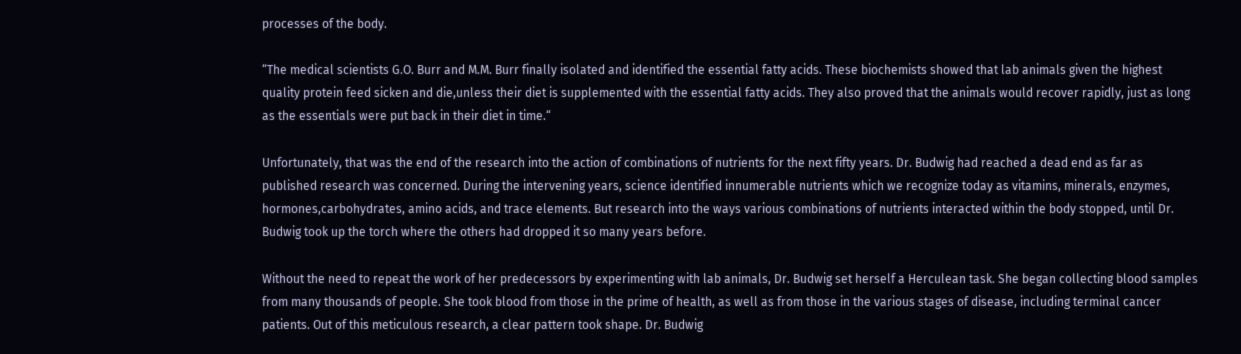processes of the body.

“The medical scientists G.O. Burr and M.M. Burr finally isolated and identified the essential fatty acids. These biochemists showed that lab animals given the highest quality protein feed sicken and die,unless their diet is supplemented with the essential fatty acids. They also proved that the animals would recover rapidly, just as long as the essentials were put back in their diet in time.“

Unfortunately, that was the end of the research into the action of combinations of nutrients for the next fifty years. Dr. Budwig had reached a dead end as far as published research was concerned. During the intervening years, science identified innumerable nutrients which we recognize today as vitamins, minerals, enzymes, hormones,carbohydrates, amino acids, and trace elements. But research into the ways various combinations of nutrients interacted within the body stopped, until Dr. Budwig took up the torch where the others had dropped it so many years before.

Without the need to repeat the work of her predecessors by experimenting with lab animals, Dr. Budwig set herself a Herculean task. She began collecting blood samples from many thousands of people. She took blood from those in the prime of health, as well as from those in the various stages of disease, including terminal cancer patients. Out of this meticulous research, a clear pattern took shape. Dr. Budwig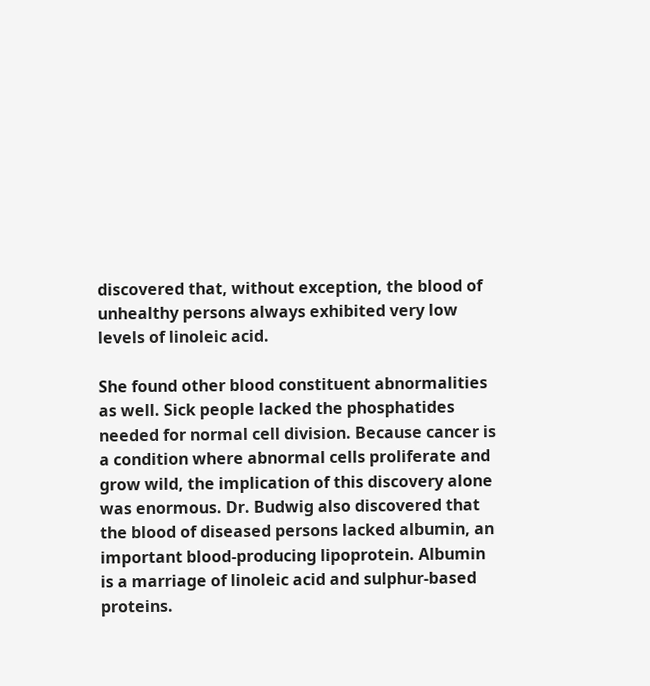discovered that, without exception, the blood of unhealthy persons always exhibited very low levels of linoleic acid.

She found other blood constituent abnormalities as well. Sick people lacked the phosphatides needed for normal cell division. Because cancer is a condition where abnormal cells proliferate and grow wild, the implication of this discovery alone was enormous. Dr. Budwig also discovered that the blood of diseased persons lacked albumin, an important blood-producing lipoprotein. Albumin is a marriage of linoleic acid and sulphur-based proteins.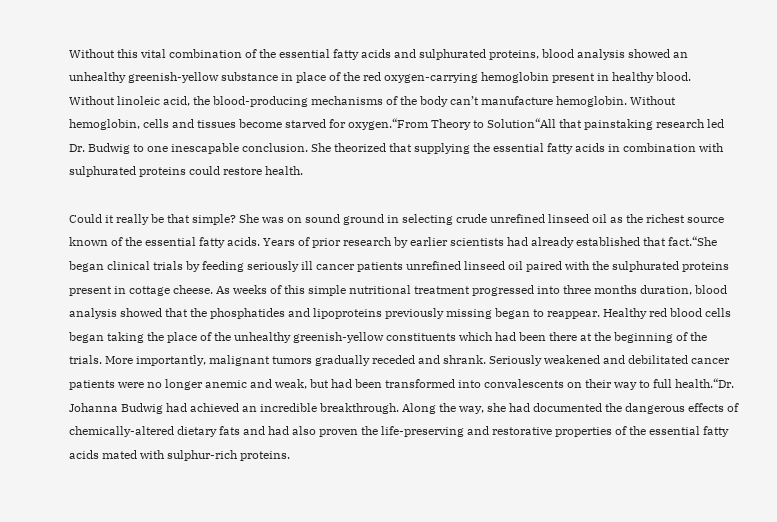Without this vital combination of the essential fatty acids and sulphurated proteins, blood analysis showed an unhealthy greenish-yellow substance in place of the red oxygen-carrying hemoglobin present in healthy blood. Without linoleic acid, the blood-producing mechanisms of the body can’t manufacture hemoglobin. Without hemoglobin, cells and tissues become starved for oxygen.“From Theory to Solution“All that painstaking research led Dr. Budwig to one inescapable conclusion. She theorized that supplying the essential fatty acids in combination with sulphurated proteins could restore health.

Could it really be that simple? She was on sound ground in selecting crude unrefined linseed oil as the richest source known of the essential fatty acids. Years of prior research by earlier scientists had already established that fact.“She began clinical trials by feeding seriously ill cancer patients unrefined linseed oil paired with the sulphurated proteins present in cottage cheese. As weeks of this simple nutritional treatment progressed into three months duration, blood analysis showed that the phosphatides and lipoproteins previously missing began to reappear. Healthy red blood cells began taking the place of the unhealthy greenish-yellow constituents which had been there at the beginning of the trials. More importantly, malignant tumors gradually receded and shrank. Seriously weakened and debilitated cancer patients were no longer anemic and weak, but had been transformed into convalescents on their way to full health.“Dr. Johanna Budwig had achieved an incredible breakthrough. Along the way, she had documented the dangerous effects of chemically-altered dietary fats and had also proven the life-preserving and restorative properties of the essential fatty acids mated with sulphur-rich proteins.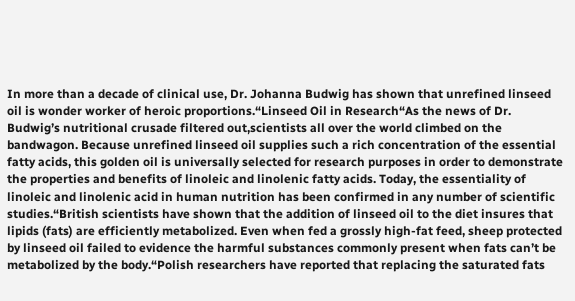In more than a decade of clinical use, Dr. Johanna Budwig has shown that unrefined linseed oil is wonder worker of heroic proportions.“Linseed Oil in Research“As the news of Dr. Budwig’s nutritional crusade filtered out,scientists all over the world climbed on the bandwagon. Because unrefined linseed oil supplies such a rich concentration of the essential fatty acids, this golden oil is universally selected for research purposes in order to demonstrate the properties and benefits of linoleic and linolenic fatty acids. Today, the essentiality of linoleic and linolenic acid in human nutrition has been confirmed in any number of scientific studies.“British scientists have shown that the addition of linseed oil to the diet insures that lipids (fats) are efficiently metabolized. Even when fed a grossly high-fat feed, sheep protected by linseed oil failed to evidence the harmful substances commonly present when fats can’t be metabolized by the body.“Polish researchers have reported that replacing the saturated fats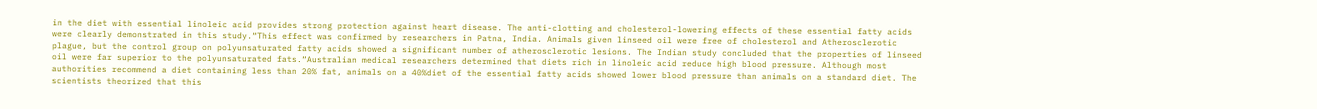in the diet with essential linoleic acid provides strong protection against heart disease. The anti-clotting and cholesterol-lowering effects of these essential fatty acids were clearly demonstrated in this study.“This effect was confirmed by researchers in Patna, India. Animals given linseed oil were free of cholesterol and Atherosclerotic plague, but the control group on polyunsaturated fatty acids showed a significant number of atherosclerotic lesions. The Indian study concluded that the properties of linseed oil were far superior to the polyunsaturated fats.“Australian medical researchers determined that diets rich in linoleic acid reduce high blood pressure. Although most authorities recommend a diet containing less than 20% fat, animals on a 40%diet of the essential fatty acids showed lower blood pressure than animals on a standard diet. The scientists theorized that this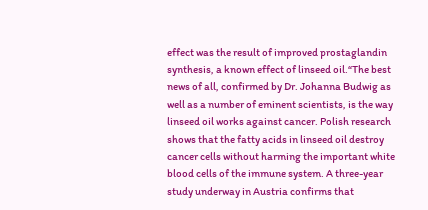effect was the result of improved prostaglandin synthesis, a known effect of linseed oil.“The best news of all, confirmed by Dr. Johanna Budwig as well as a number of eminent scientists, is the way linseed oil works against cancer. Polish research shows that the fatty acids in linseed oil destroy cancer cells without harming the important white blood cells of the immune system. A three-year study underway in Austria confirms that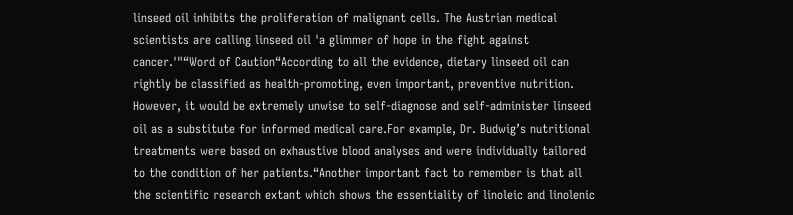linseed oil inhibits the proliferation of malignant cells. The Austrian medical scientists are calling linseed oil 'a glimmer of hope in the fight against cancer.'"“Word of Caution“According to all the evidence, dietary linseed oil can rightly be classified as health-promoting, even important, preventive nutrition. However, it would be extremely unwise to self-diagnose and self-administer linseed oil as a substitute for informed medical care.For example, Dr. Budwig’s nutritional treatments were based on exhaustive blood analyses and were individually tailored to the condition of her patients.“Another important fact to remember is that all the scientific research extant which shows the essentiality of linoleic and linolenic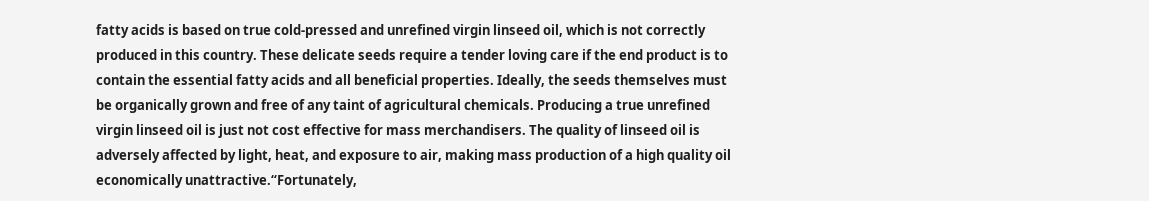fatty acids is based on true cold-pressed and unrefined virgin linseed oil, which is not correctly produced in this country. These delicate seeds require a tender loving care if the end product is to contain the essential fatty acids and all beneficial properties. Ideally, the seeds themselves must be organically grown and free of any taint of agricultural chemicals. Producing a true unrefined virgin linseed oil is just not cost effective for mass merchandisers. The quality of linseed oil is adversely affected by light, heat, and exposure to air, making mass production of a high quality oil economically unattractive.“Fortunately,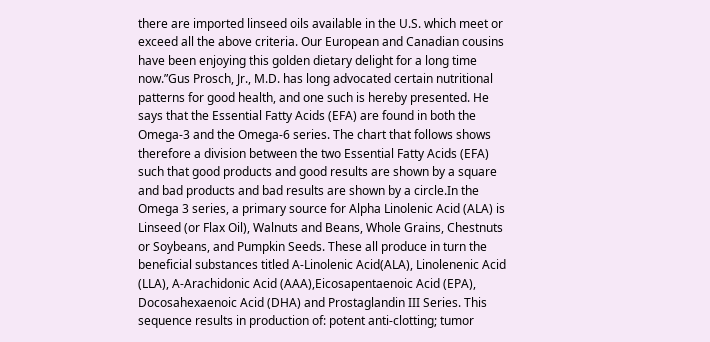there are imported linseed oils available in the U.S. which meet or exceed all the above criteria. Our European and Canadian cousins have been enjoying this golden dietary delight for a long time now.”Gus Prosch, Jr., M.D. has long advocated certain nutritional patterns for good health, and one such is hereby presented. He says that the Essential Fatty Acids (EFA) are found in both the Omega-3 and the Omega-6 series. The chart that follows shows therefore a division between the two Essential Fatty Acids (EFA) such that good products and good results are shown by a square and bad products and bad results are shown by a circle.In the Omega 3 series, a primary source for Alpha Linolenic Acid (ALA) is Linseed (or Flax Oil), Walnuts and Beans, Whole Grains, Chestnuts or Soybeans, and Pumpkin Seeds. These all produce in turn the beneficial substances titled A-Linolenic Acid(ALA), Linolenenic Acid (LLA), A-Arachidonic Acid (AAA),Eicosapentaenoic Acid (EPA), Docosahexaenoic Acid (DHA) and Prostaglandin III Series. This sequence results in production of: potent anti-clotting; tumor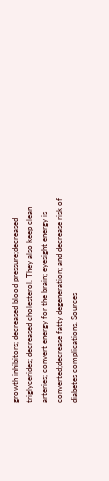growth inhibitors; decreased blood pressure;decreased triglycerides; decreased cholesterol. They also keep clean arteries; convert energy for the brain; eyesight energy is converted;decrease fatty degeneration; and decrease risk of diabetes complications. Sources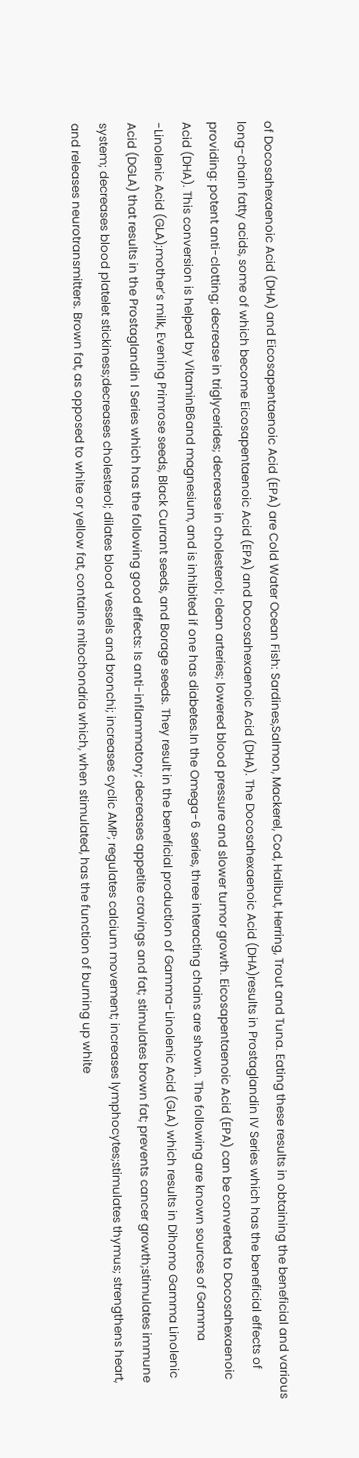of Docosahexaenoic Acid (DHA) and Eicosapentaenoic Acid (EPA) are Cold Water Ocean Fish: Sardines,Salmon, Mackerel, Cod, Halibut, Herring, Trout and Tuna. Eating these results in obtaining the beneficial and various long-chain fatty acids, some of which become Eicosapentaenoic Acid (EPA) and Docosahexaenoic Acid (DHA). The Docosahexaenoic Acid (DHA)results in Prostaglandin IV Series which has the beneficial effects of providing: potent anti-clotting; decrease in triglycerides; decrease in cholesterol; clean arteries; lowered blood pressure and slower tumor growth. Eicosapentaenoic Acid (EPA) can be converted to Docosahexaenoic Acid (DHA). This conversion is helped by VitaminB6and magnesium, and is inhibited if one has diabetes.In the Omega-6 series, three interacting chains are shown. The following are known sources of Gamma -Linolenic Acid (GLA):mother’s milk, Evening Primrose seeds, Black Currant seeds, and Borage seeds. They result in the beneficial production of Gamma-Linolenic Acid (GLA) which results in Dihomo Gamma Linolenic Acid (DGLA) that results in the Prostaglandin I Series which has the following good effects: Is anti-inflammatory; decreases appetite cravings and fat; stimulates brown fat; prevents cancer growth;stimulates immune system; decreases blood platelet stickiness;decreases cholesterol; dilates blood vessels and bronchi; increases cyclic AMP; regulates calcium movement; increases lymphocytes;stimulates thymus; strengthens heart, and releases neurotransmitters. Brown fat, as opposed to white or yellow fat, contains mitochondria which, when stimulated, has the function of burning up white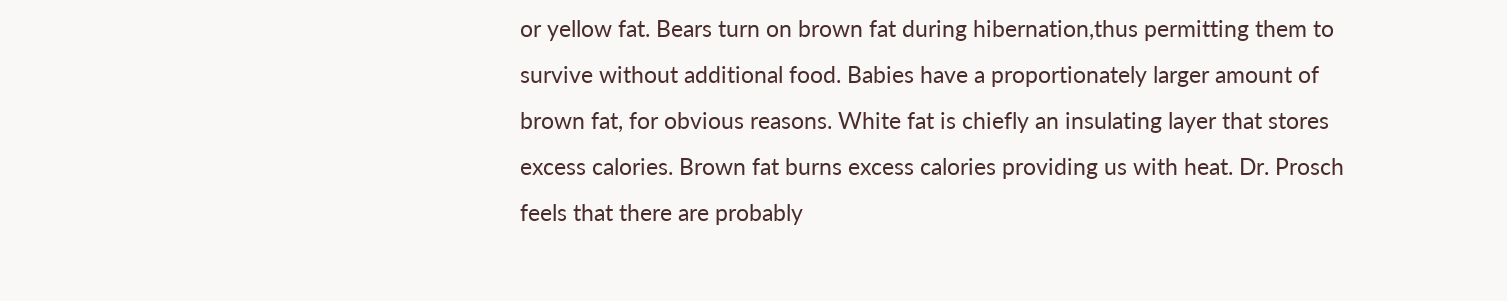or yellow fat. Bears turn on brown fat during hibernation,thus permitting them to survive without additional food. Babies have a proportionately larger amount of brown fat, for obvious reasons. White fat is chiefly an insulating layer that stores excess calories. Brown fat burns excess calories providing us with heat. Dr. Prosch feels that there are probably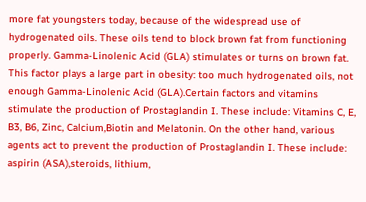more fat youngsters today, because of the widespread use of hydrogenated oils. These oils tend to block brown fat from functioning properly. Gamma-Linolenic Acid (GLA) stimulates or turns on brown fat. This factor plays a large part in obesity: too much hydrogenated oils, not enough Gamma-Linolenic Acid (GLA).Certain factors and vitamins stimulate the production of Prostaglandin I. These include: Vitamins C, E, B3, B6, Zinc, Calcium,Biotin and Melatonin. On the other hand, various agents act to prevent the production of Prostaglandin I. These include: aspirin (ASA),steroids, lithium,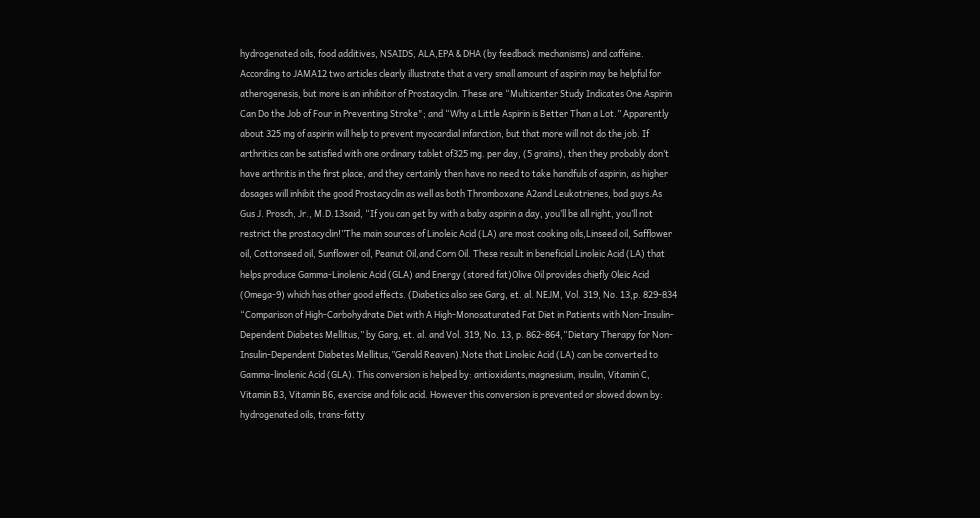hydrogenated oils, food additives, NSAIDS, ALA,EPA & DHA (by feedback mechanisms) and caffeine. According to JAMA12 two articles clearly illustrate that a very small amount of aspirin may be helpful for atherogenesis, but more is an inhibitor of Prostacyclin. These are “Multicenter Study Indicates One Aspirin Can Do the Job of Four in Preventing Stroke"; and “Why a Little Aspirin is Better Than a Lot.” Apparently about 325 mg of aspirin will help to prevent myocardial infarction, but that more will not do the job. If arthritics can be satisfied with one ordinary tablet of325 mg. per day, (5 grains), then they probably don’t have arthritis in the first place, and they certainly then have no need to take handfuls of aspirin, as higher dosages will inhibit the good Prostacyclin as well as both Thromboxane A2and Leukotrienes, bad guys.As Gus J. Prosch, Jr., M.D.13said, “If you can get by with a baby aspirin a day, you’ll be all right, you’ll not restrict the prostacyclin!”The main sources of Linoleic Acid (LA) are most cooking oils,Linseed oil, Safflower oil, Cottonseed oil, Sunflower oil, Peanut Oil,and Corn Oil. These result in beneficial Linoleic Acid (LA) that helps produce Gamma-Linolenic Acid (GLA) and Energy (stored fat)Olive Oil provides chiefly Oleic Acid (Omega-9) which has other good effects. (Diabetics also see Garg, et. al. NEJM, Vol. 319, No. 13,p. 829-834 “Comparison of High-Carbohydrate Diet with A High-Monosaturated Fat Diet in Patients with Non-Insulin-Dependent Diabetes Mellitus,” by Garg, et. al. and Vol. 319, No. 13, p. 862-864,“Dietary Therapy for Non-Insulin-Dependent Diabetes Mellitus,”Gerald Reaven).Note that Linoleic Acid (LA) can be converted to Gamma-linolenic Acid (GLA). This conversion is helped by: antioxidants,magnesium, insulin, Vitamin C, Vitamin B3, Vitamin B6, exercise and folic acid. However this conversion is prevented or slowed down by: hydrogenated oils, trans-fatty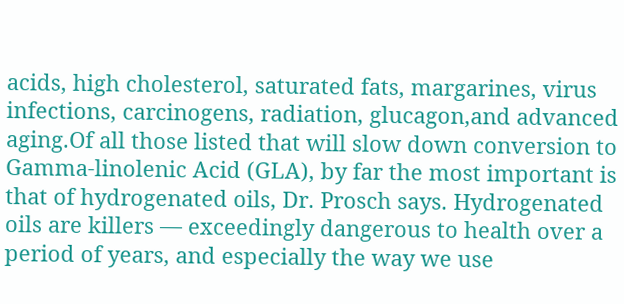acids, high cholesterol, saturated fats, margarines, virus infections, carcinogens, radiation, glucagon,and advanced aging.Of all those listed that will slow down conversion to Gamma-linolenic Acid (GLA), by far the most important is that of hydrogenated oils, Dr. Prosch says. Hydrogenated oils are killers — exceedingly dangerous to health over a period of years, and especially the way we use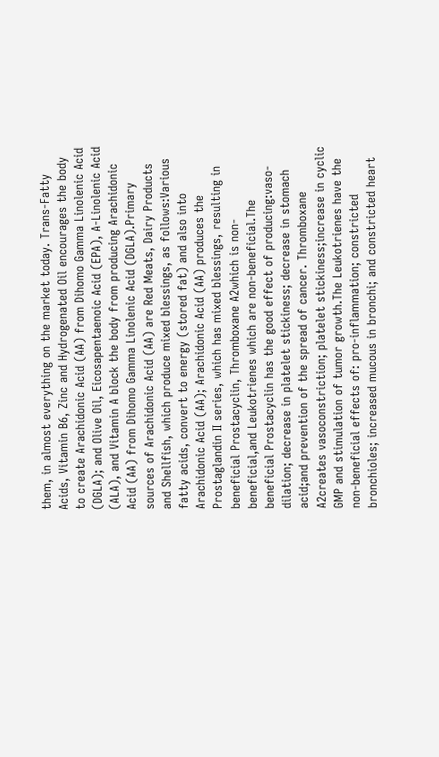them, in almost everything on the market today. Trans-Fatty Acids, Vitamin B6, Zinc and Hydrogenated Oil encourages the body to create Arachidonic Acid (AA) from Dihomo Gamma Linolenic Acid (DGLA); and Olive Oil, Eicosapentaenoic Acid (EPA), A-Linolenic Acid (ALA), and Vitamin A block the body from producing Arachidonic Acid (AA) from Dihomo Gamma Linolenic Acid (DGLA).Primary sources of Arachidonic Acid (AA) are Red Meats, Dairy Products and Shellfish, which produce mixed blessings, as follows:Various fatty acids, convert to energy (stored fat) and also into Arachidonic Acid (AA); Arachidonic Acid (AA) produces the Prostaglandin II series, which has mixed blessings, resulting in beneficial Prostacyclin, Thromboxane A2which is non-beneficial,and Leukotrienes which are non-beneficial.The beneficial Prostacyclin has the good effect of producing:vaso-dilation; decrease in platelet stickiness; decrease in stomach acid;and prevention of the spread of cancer. Thromboxane A2creates vasoconstriction; platelet stickiness;increase in cyclic GMP and stimulation of tumor growth.The Leukotrienes have the non-beneficial effects of: pro-inflammation; constricted bronchioles; increased mucous in bronchi; and constricted heart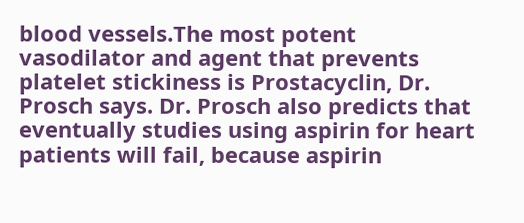blood vessels.The most potent vasodilator and agent that prevents platelet stickiness is Prostacyclin, Dr. Prosch says. Dr. Prosch also predicts that eventually studies using aspirin for heart patients will fail, because aspirin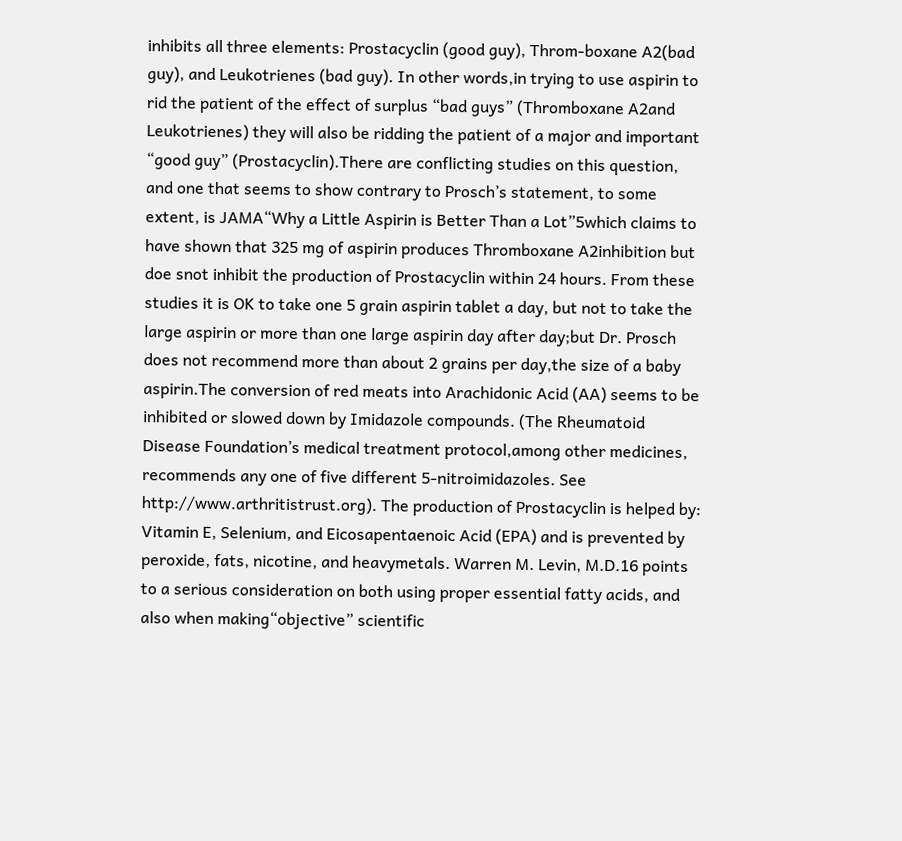inhibits all three elements: Prostacyclin (good guy), Throm-boxane A2(bad guy), and Leukotrienes (bad guy). In other words,in trying to use aspirin to rid the patient of the effect of surplus “bad guys” (Thromboxane A2and Leukotrienes) they will also be ridding the patient of a major and important “good guy” (Prostacyclin).There are conflicting studies on this question, and one that seems to show contrary to Prosch’s statement, to some extent, is JAMA“Why a Little Aspirin is Better Than a Lot”5which claims to have shown that 325 mg of aspirin produces Thromboxane A2inhibition but doe snot inhibit the production of Prostacyclin within 24 hours. From these studies it is OK to take one 5 grain aspirin tablet a day, but not to take the large aspirin or more than one large aspirin day after day;but Dr. Prosch does not recommend more than about 2 grains per day,the size of a baby aspirin.The conversion of red meats into Arachidonic Acid (AA) seems to be inhibited or slowed down by Imidazole compounds. (The Rheumatoid Disease Foundation’s medical treatment protocol,among other medicines, recommends any one of five different 5-nitroimidazoles. See http://www.arthritistrust.org). The production of Prostacyclin is helped by: Vitamin E, Selenium, and Eicosapentaenoic Acid (EPA) and is prevented by peroxide, fats, nicotine, and heavymetals. Warren M. Levin, M.D.16 points to a serious consideration on both using proper essential fatty acids, and also when making“objective” scientific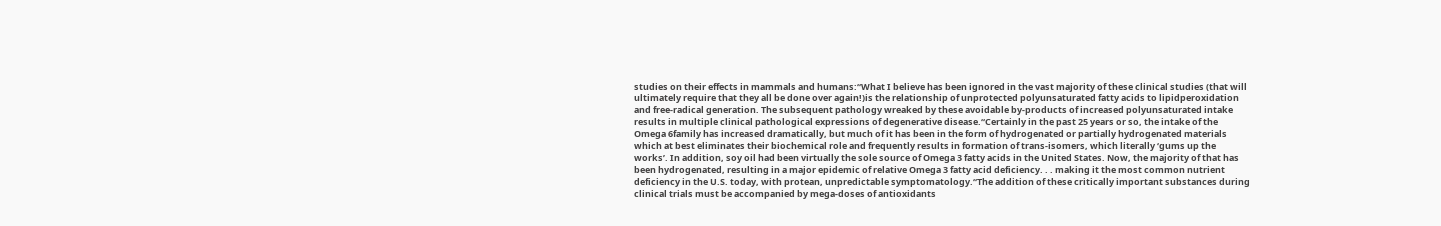studies on their effects in mammals and humans:“What I believe has been ignored in the vast majority of these clinical studies (that will ultimately require that they all be done over again!)is the relationship of unprotected polyunsaturated fatty acids to lipidperoxidation and free-radical generation. The subsequent pathology wreaked by these avoidable by-products of increased polyunsaturated intake results in multiple clinical pathological expressions of degenerative disease.“Certainly in the past 25 years or so, the intake of the Omega 6family has increased dramatically, but much of it has been in the form of hydrogenated or partially hydrogenated materials which at best eliminates their biochemical role and frequently results in formation of trans-isomers, which literally ‘gums up the works’. In addition, soy oil had been virtually the sole source of Omega 3 fatty acids in the United States. Now, the majority of that has been hydrogenated, resulting in a major epidemic of relative Omega 3 fatty acid deficiency. . . making it the most common nutrient deficiency in the U.S. today, with protean, unpredictable symptomatology.“The addition of these critically important substances during clinical trials must be accompanied by mega-doses of antioxidants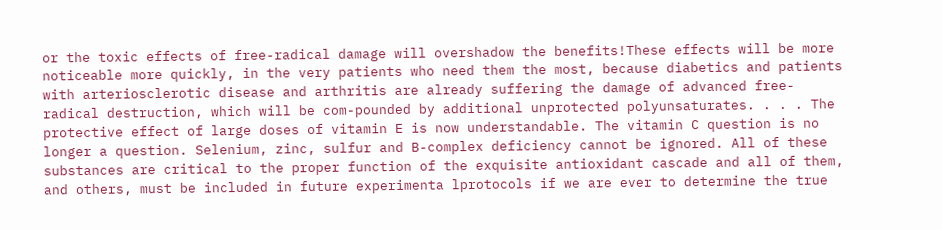or the toxic effects of free-radical damage will overshadow the benefits!These effects will be more noticeable more quickly, in the very patients who need them the most, because diabetics and patients with arteriosclerotic disease and arthritis are already suffering the damage of advanced free-radical destruction, which will be com-pounded by additional unprotected polyunsaturates. . . . The protective effect of large doses of vitamin E is now understandable. The vitamin C question is no longer a question. Selenium, zinc, sulfur and B-complex deficiency cannot be ignored. All of these substances are critical to the proper function of the exquisite antioxidant cascade and all of them, and others, must be included in future experimenta lprotocols if we are ever to determine the true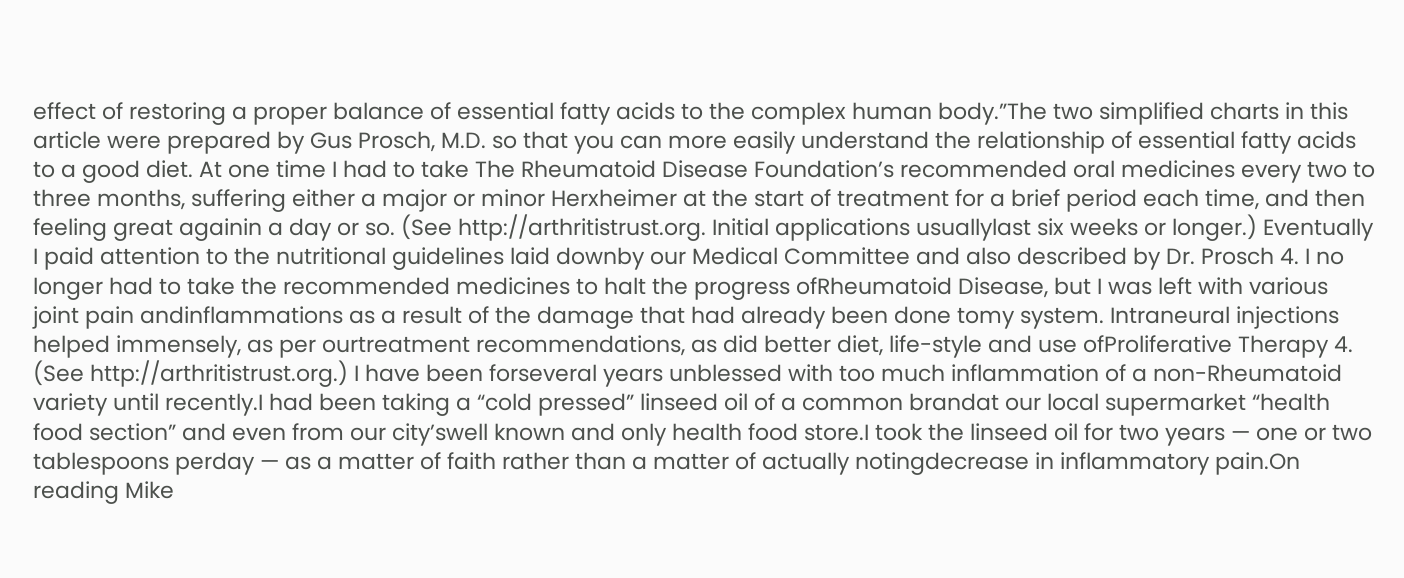effect of restoring a proper balance of essential fatty acids to the complex human body.”The two simplified charts in this article were prepared by Gus Prosch, M.D. so that you can more easily understand the relationship of essential fatty acids to a good diet. At one time I had to take The Rheumatoid Disease Foundation’s recommended oral medicines every two to three months, suffering either a major or minor Herxheimer at the start of treatment for a brief period each time, and then feeling great againin a day or so. (See http://arthritistrust.org. Initial applications usuallylast six weeks or longer.) Eventually I paid attention to the nutritional guidelines laid downby our Medical Committee and also described by Dr. Prosch 4. I no longer had to take the recommended medicines to halt the progress ofRheumatoid Disease, but I was left with various joint pain andinflammations as a result of the damage that had already been done tomy system. Intraneural injections helped immensely, as per ourtreatment recommendations, as did better diet, life-style and use ofProliferative Therapy 4. (See http://arthritistrust.org.) I have been forseveral years unblessed with too much inflammation of a non-Rheumatoid variety until recently.I had been taking a “cold pressed” linseed oil of a common brandat our local supermarket “health food section” and even from our city’swell known and only health food store.I took the linseed oil for two years — one or two tablespoons perday — as a matter of faith rather than a matter of actually notingdecrease in inflammatory pain.On reading Mike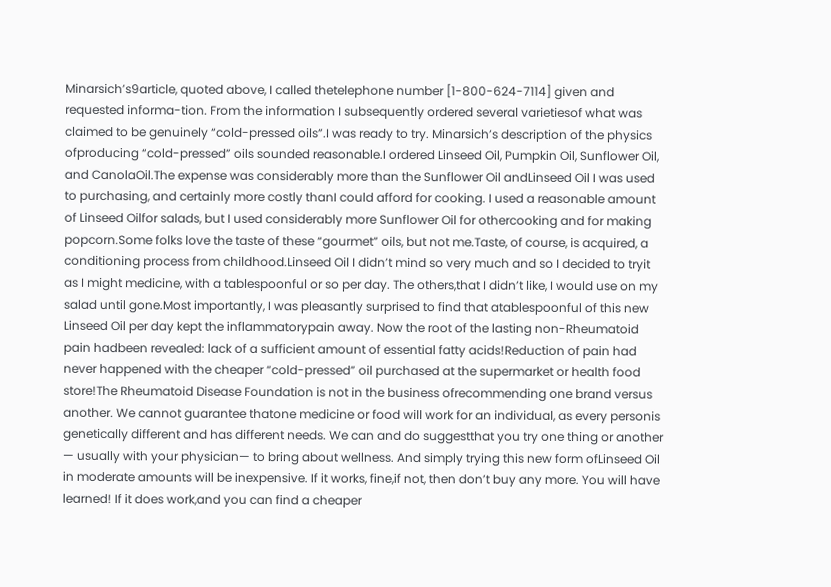Minarsich’s9article, quoted above, I called thetelephone number [1-800-624-7114] given and requested informa-tion. From the information I subsequently ordered several varietiesof what was claimed to be genuinely “cold-pressed oils”.I was ready to try. Minarsich’s description of the physics ofproducing “cold-pressed” oils sounded reasonable.I ordered Linseed Oil, Pumpkin Oil, Sunflower Oil, and CanolaOil.The expense was considerably more than the Sunflower Oil andLinseed Oil I was used to purchasing, and certainly more costly thanI could afford for cooking. I used a reasonable amount of Linseed Oilfor salads, but I used considerably more Sunflower Oil for othercooking and for making popcorn.Some folks love the taste of these “gourmet” oils, but not me.Taste, of course, is acquired, a conditioning process from childhood.Linseed Oil I didn’t mind so very much and so I decided to tryit as I might medicine, with a tablespoonful or so per day. The others,that I didn’t like, I would use on my salad until gone.Most importantly, I was pleasantly surprised to find that atablespoonful of this new Linseed Oil per day kept the inflammatorypain away. Now the root of the lasting non-Rheumatoid pain hadbeen revealed: lack of a sufficient amount of essential fatty acids!Reduction of pain had never happened with the cheaper “cold-pressed” oil purchased at the supermarket or health food store!The Rheumatoid Disease Foundation is not in the business ofrecommending one brand versus another. We cannot guarantee thatone medicine or food will work for an individual, as every personis genetically different and has different needs. We can and do suggestthat you try one thing or another — usually with your physician— to bring about wellness. And simply trying this new form ofLinseed Oil in moderate amounts will be inexpensive. If it works, fine,if not, then don’t buy any more. You will have learned! If it does work,and you can find a cheaper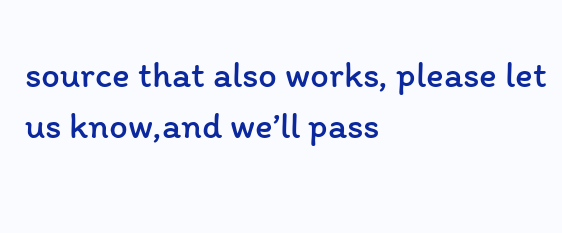source that also works, please let us know,and we’ll pass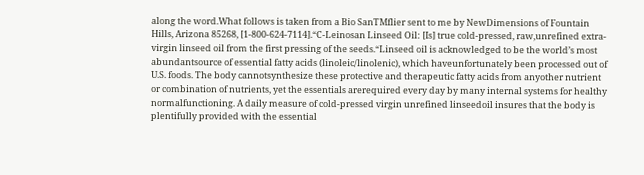along the word.What follows is taken from a Bio SanTMflier sent to me by NewDimensions of Fountain Hills, Arizona 85268, [1-800-624-7114].“C-Leinosan Linseed Oil: [Is] true cold-pressed, raw,unrefined extra-virgin linseed oil from the first pressing of the seeds.“Linseed oil is acknowledged to be the world’s most abundantsource of essential fatty acids (linoleic/linolenic), which haveunfortunately been processed out of U.S. foods. The body cannotsynthesize these protective and therapeutic fatty acids from anyother nutrient or combination of nutrients, yet the essentials arerequired every day by many internal systems for healthy normalfunctioning. A daily measure of cold-pressed virgin unrefined linseedoil insures that the body is plentifully provided with the essential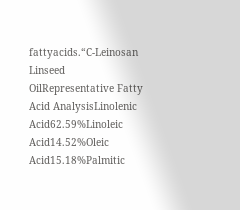fattyacids.“C-Leinosan Linseed OilRepresentative Fatty Acid AnalysisLinolenic Acid62.59%Linoleic Acid14.52%Oleic Acid15.18%Palmitic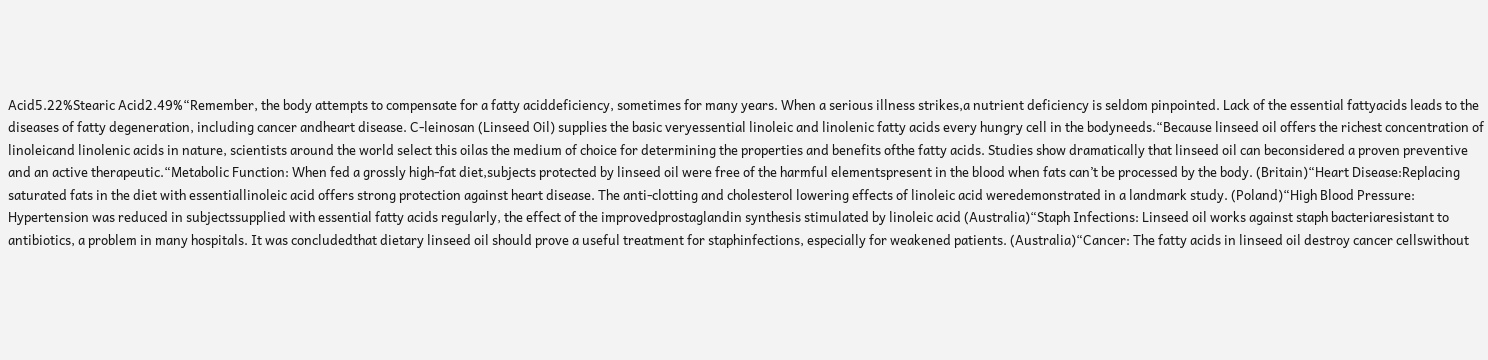Acid5.22%Stearic Acid2.49%“Remember, the body attempts to compensate for a fatty aciddeficiency, sometimes for many years. When a serious illness strikes,a nutrient deficiency is seldom pinpointed. Lack of the essential fattyacids leads to the diseases of fatty degeneration, including cancer andheart disease. C-leinosan (Linseed Oil) supplies the basic veryessential linoleic and linolenic fatty acids every hungry cell in the bodyneeds.“Because linseed oil offers the richest concentration of linoleicand linolenic acids in nature, scientists around the world select this oilas the medium of choice for determining the properties and benefits ofthe fatty acids. Studies show dramatically that linseed oil can beconsidered a proven preventive and an active therapeutic.“Metabolic Function: When fed a grossly high-fat diet,subjects protected by linseed oil were free of the harmful elementspresent in the blood when fats can’t be processed by the body. (Britain)“Heart Disease:Replacing saturated fats in the diet with essentiallinoleic acid offers strong protection against heart disease. The anti-clotting and cholesterol lowering effects of linoleic acid weredemonstrated in a landmark study. (Poland)“High Blood Pressure: Hypertension was reduced in subjectssupplied with essential fatty acids regularly, the effect of the improvedprostaglandin synthesis stimulated by linoleic acid (Australia)“Staph Infections: Linseed oil works against staph bacteriaresistant to antibiotics, a problem in many hospitals. It was concludedthat dietary linseed oil should prove a useful treatment for staphinfections, especially for weakened patients. (Australia)“Cancer: The fatty acids in linseed oil destroy cancer cellswithout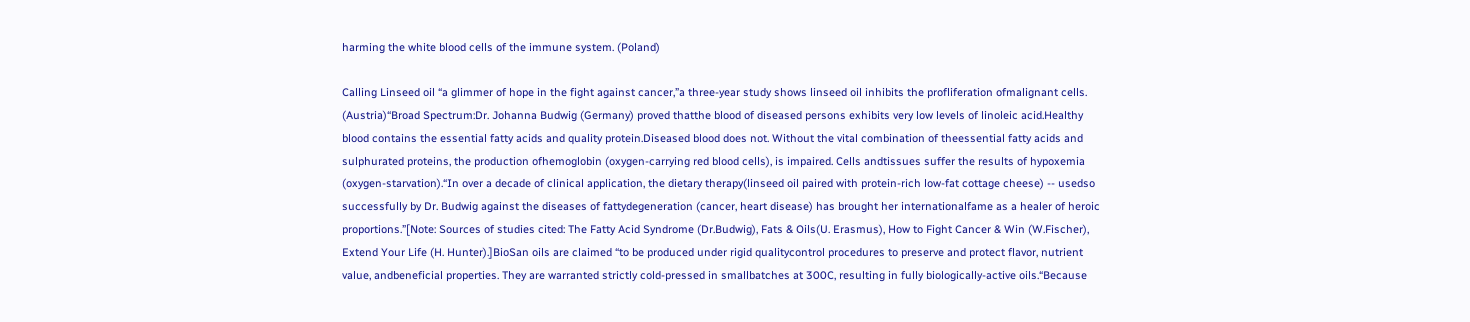harming the white blood cells of the immune system. (Poland)

Calling Linseed oil “a glimmer of hope in the fight against cancer,”a three-year study shows linseed oil inhibits the profliferation ofmalignant cells. (Austria)“Broad Spectrum:Dr. Johanna Budwig (Germany) proved thatthe blood of diseased persons exhibits very low levels of linoleic acid.Healthy blood contains the essential fatty acids and quality protein.Diseased blood does not. Without the vital combination of theessential fatty acids and sulphurated proteins, the production ofhemoglobin (oxygen-carrying red blood cells), is impaired. Cells andtissues suffer the results of hypoxemia (oxygen-starvation).“In over a decade of clinical application, the dietary therapy(linseed oil paired with protein-rich low-fat cottage cheese) -- usedso successfully by Dr. Budwig against the diseases of fattydegeneration (cancer, heart disease) has brought her internationalfame as a healer of heroic proportions.”[Note: Sources of studies cited: The Fatty Acid Syndrome (Dr.Budwig), Fats & Oils(U. Erasmus), How to Fight Cancer & Win (W.Fischer), Extend Your Life (H. Hunter).]BioSan oils are claimed “to be produced under rigid qualitycontrol procedures to preserve and protect flavor, nutrient value, andbeneficial properties. They are warranted strictly cold-pressed in smallbatches at 300C, resulting in fully biologically-active oils.“Because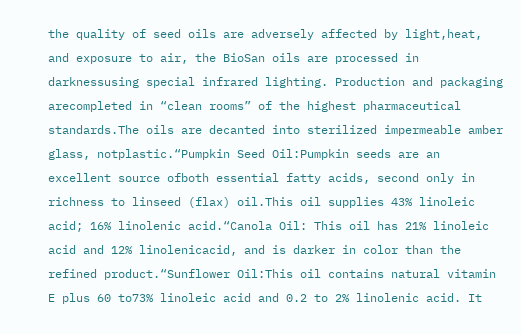the quality of seed oils are adversely affected by light,heat, and exposure to air, the BioSan oils are processed in darknessusing special infrared lighting. Production and packaging arecompleted in “clean rooms” of the highest pharmaceutical standards.The oils are decanted into sterilized impermeable amber glass, notplastic.“Pumpkin Seed Oil:Pumpkin seeds are an excellent source ofboth essential fatty acids, second only in richness to linseed (flax) oil.This oil supplies 43% linoleic acid; 16% linolenic acid.“Canola Oil: This oil has 21% linoleic acid and 12% linolenicacid, and is darker in color than the refined product.“Sunflower Oil:This oil contains natural vitamin E plus 60 to73% linoleic acid and 0.2 to 2% linolenic acid. It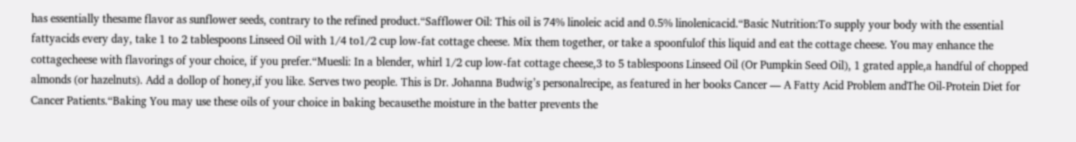has essentially thesame flavor as sunflower seeds, contrary to the refined product.“Safflower Oil: This oil is 74% linoleic acid and 0.5% linolenicacid.“Basic Nutrition:To supply your body with the essential fattyacids every day, take 1 to 2 tablespoons Linseed Oil with 1/4 to1/2 cup low-fat cottage cheese. Mix them together, or take a spoonfulof this liquid and eat the cottage cheese. You may enhance the cottagecheese with flavorings of your choice, if you prefer.“Muesli: In a blender, whirl 1/2 cup low-fat cottage cheese,3 to 5 tablespoons Linseed Oil (Or Pumpkin Seed Oil), 1 grated apple,a handful of chopped almonds (or hazelnuts). Add a dollop of honey,if you like. Serves two people. This is Dr. Johanna Budwig’s personalrecipe, as featured in her books Cancer — A Fatty Acid Problem andThe Oil-Protein Diet for Cancer Patients.“Baking You may use these oils of your choice in baking becausethe moisture in the batter prevents the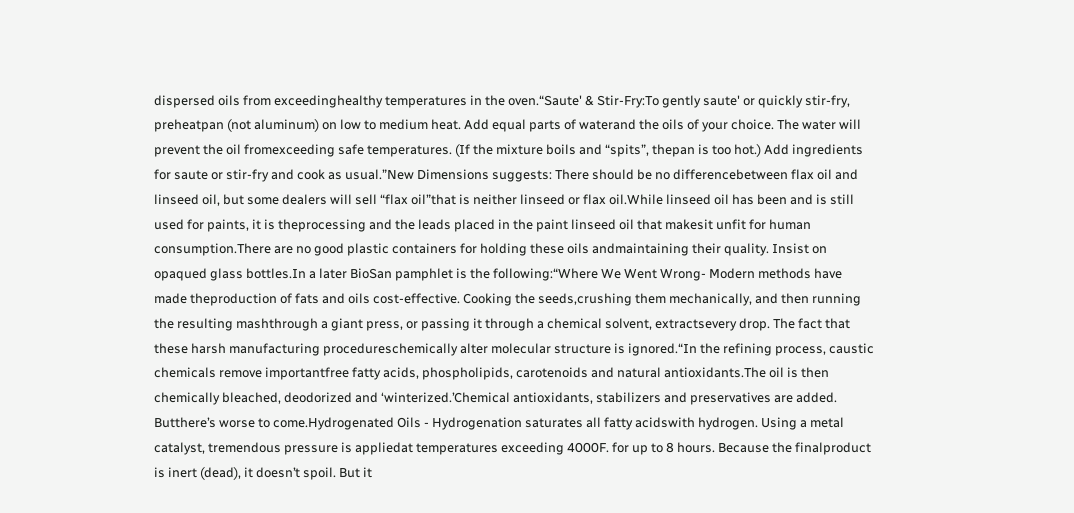dispersed oils from exceedinghealthy temperatures in the oven.“Saute' & Stir-Fry:To gently saute' or quickly stir-fry, preheatpan (not aluminum) on low to medium heat. Add equal parts of waterand the oils of your choice. The water will prevent the oil fromexceeding safe temperatures. (If the mixture boils and “spits”, thepan is too hot.) Add ingredients for saute or stir-fry and cook as usual.”New Dimensions suggests: There should be no differencebetween flax oil and linseed oil, but some dealers will sell “flax oil”that is neither linseed or flax oil.While linseed oil has been and is still used for paints, it is theprocessing and the leads placed in the paint linseed oil that makesit unfit for human consumption.There are no good plastic containers for holding these oils andmaintaining their quality. Insist on opaqued glass bottles.In a later BioSan pamphlet is the following:“Where We Went Wrong- Modern methods have made theproduction of fats and oils cost-effective. Cooking the seeds,crushing them mechanically, and then running the resulting mashthrough a giant press, or passing it through a chemical solvent, extractsevery drop. The fact that these harsh manufacturing procedureschemically alter molecular structure is ignored.“In the refining process, caustic chemicals remove importantfree fatty acids, phospholipids, carotenoids and natural antioxidants.The oil is then chemically bleached, deodorized and ‘winterized.’Chemical antioxidants, stabilizers and preservatives are added. Butthere’s worse to come.Hydrogenated Oils - Hydrogenation saturates all fatty acidswith hydrogen. Using a metal catalyst, tremendous pressure is appliedat temperatures exceeding 4000F. for up to 8 hours. Because the finalproduct is inert (dead), it doesn’t spoil. But it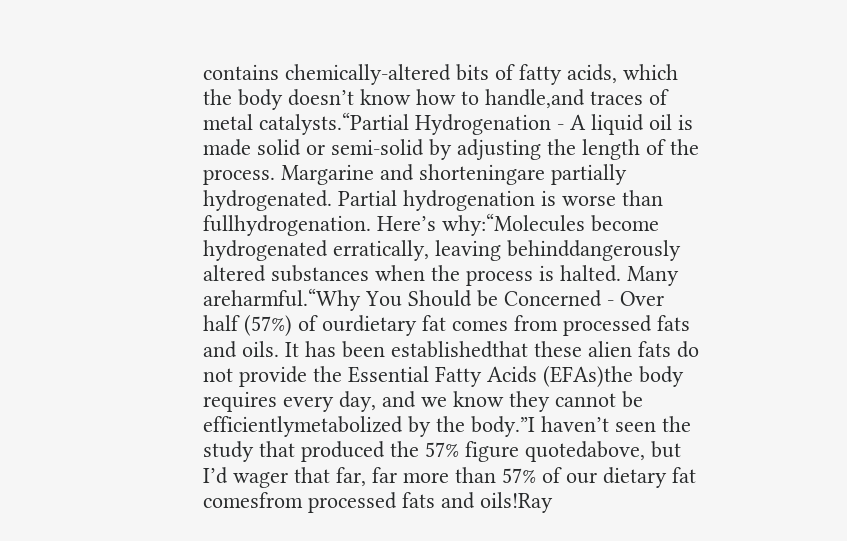contains chemically-altered bits of fatty acids, which the body doesn’t know how to handle,and traces of metal catalysts.“Partial Hydrogenation - A liquid oil is made solid or semi-solid by adjusting the length of the process. Margarine and shorteningare partially hydrogenated. Partial hydrogenation is worse than fullhydrogenation. Here’s why:“Molecules become hydrogenated erratically, leaving behinddangerously altered substances when the process is halted. Many areharmful.“Why You Should be Concerned - Over half (57%) of ourdietary fat comes from processed fats and oils. It has been establishedthat these alien fats do not provide the Essential Fatty Acids (EFAs)the body requires every day, and we know they cannot be efficientlymetabolized by the body.”I haven’t seen the study that produced the 57% figure quotedabove, but I’d wager that far, far more than 57% of our dietary fat comesfrom processed fats and oils!Ray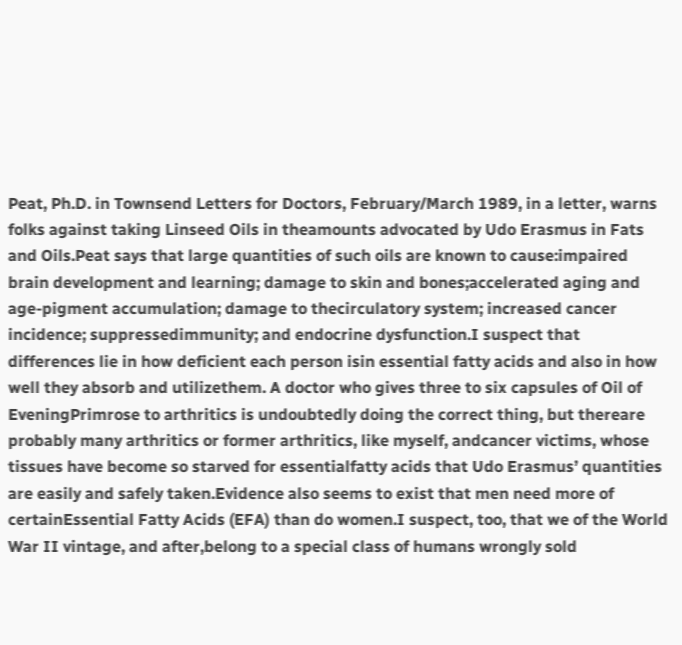Peat, Ph.D. in Townsend Letters for Doctors, February/March 1989, in a letter, warns folks against taking Linseed Oils in theamounts advocated by Udo Erasmus in Fats and Oils.Peat says that large quantities of such oils are known to cause:impaired brain development and learning; damage to skin and bones;accelerated aging and age-pigment accumulation; damage to thecirculatory system; increased cancer incidence; suppressedimmunity; and endocrine dysfunction.I suspect that differences lie in how deficient each person isin essential fatty acids and also in how well they absorb and utilizethem. A doctor who gives three to six capsules of Oil of EveningPrimrose to arthritics is undoubtedly doing the correct thing, but thereare probably many arthritics or former arthritics, like myself, andcancer victims, whose tissues have become so starved for essentialfatty acids that Udo Erasmus’ quantities are easily and safely taken.Evidence also seems to exist that men need more of certainEssential Fatty Acids (EFA) than do women.I suspect, too, that we of the World War II vintage, and after,belong to a special class of humans wrongly sold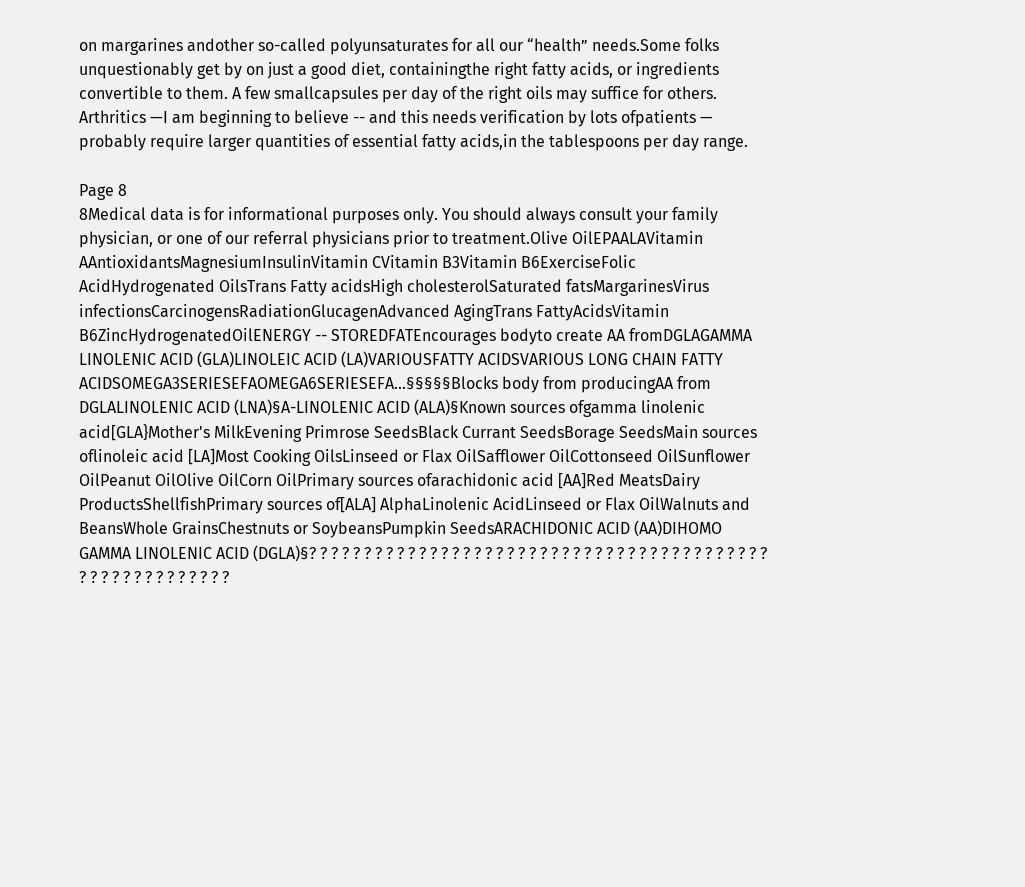on margarines andother so-called polyunsaturates for all our “health” needs.Some folks unquestionably get by on just a good diet, containingthe right fatty acids, or ingredients convertible to them. A few smallcapsules per day of the right oils may suffice for others. Arthritics —I am beginning to believe -- and this needs verification by lots ofpatients — probably require larger quantities of essential fatty acids,in the tablespoons per day range.

Page 8
8Medical data is for informational purposes only. You should always consult your family physician, or one of our referral physicians prior to treatment.Olive OilEPAALAVitamin AAntioxidantsMagnesiumInsulinVitamin CVitamin B3Vitamin B6ExerciseFolic AcidHydrogenated OilsTrans Fatty acidsHigh cholesterolSaturated fatsMargarinesVirus infectionsCarcinogensRadiationGlucagenAdvanced AgingTrans FattyAcidsVitamin B6ZincHydrogenatedOilENERGY -- STOREDFATEncourages bodyto create AA fromDGLAGAMMA LINOLENIC ACID (GLA)LINOLEIC ACID (LA)VARIOUSFATTY ACIDSVARIOUS LONG CHAIN FATTY ACIDSOMEGA3SERIESEFAOMEGA6SERIESEFA...§§§§§Blocks body from producingAA from DGLALINOLENIC ACID (LNA)§A-LINOLENIC ACID (ALA)§Known sources ofgamma linolenic acid[GLA}Mother's MilkEvening Primrose SeedsBlack Currant SeedsBorage SeedsMain sources oflinoleic acid [LA]Most Cooking OilsLinseed or Flax OilSafflower OilCottonseed OilSunflower OilPeanut OilOlive OilCorn OilPrimary sources ofarachidonic acid [AA]Red MeatsDairy ProductsShellfishPrimary sources of[ALA] AlphaLinolenic AcidLinseed or Flax OilWalnuts and BeansWhole GrainsChestnuts or SoybeansPumpkin SeedsARACHIDONIC ACID (AA)DIHOMO GAMMA LINOLENIC ACID (DGLA)§? ? ? ? ? ? ? ? ? ? ? ? ? ? ? ? ? ? ? ? ? ? ? ? ? ? ? ? ? ? ? ? ? ? ? ? ? ? ? ? ? ? ? ? ? ? ? ? ? ? ? ? ? ? ? ?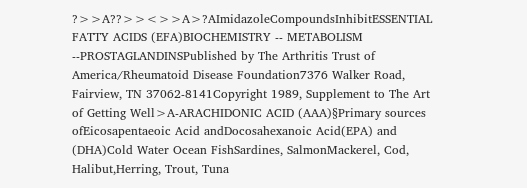?>>A??>><>>A>?AImidazoleCompoundsInhibitESSENTIAL FATTY ACIDS (EFA)BIOCHEMISTRY -- METABOLISM --PROSTAGLANDINSPublished by The Arthritis Trust of America/Rheumatoid Disease Foundation7376 Walker Road, Fairview, TN 37062-8141Copyright 1989, Supplement to The Art of Getting Well>A-ARACHIDONIC ACID (AAA)§Primary sources ofEicosapentaeoic Acid andDocosahexanoic Acid(EPA) and (DHA)Cold Water Ocean FishSardines, SalmonMackerel, Cod, Halibut,Herring, Trout, Tuna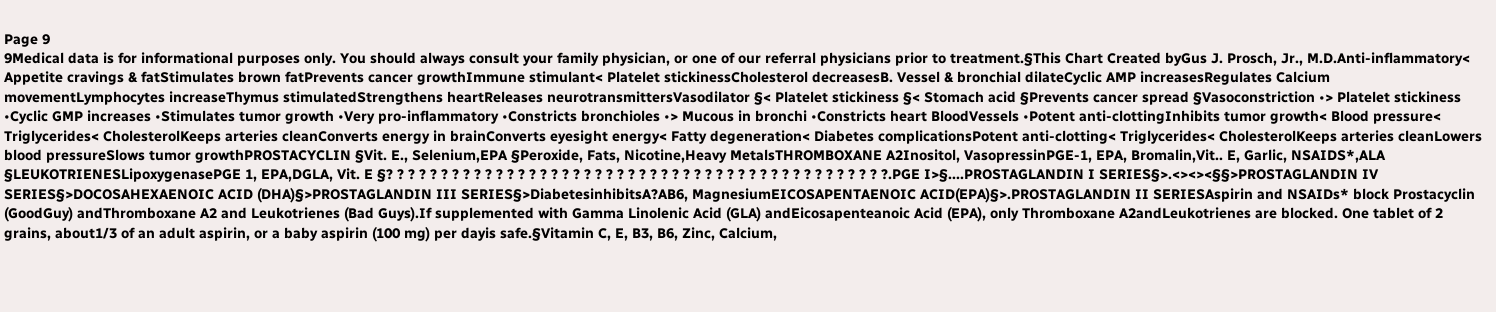Page 9
9Medical data is for informational purposes only. You should always consult your family physician, or one of our referral physicians prior to treatment.§This Chart Created byGus J. Prosch, Jr., M.D.Anti-inflammatory< Appetite cravings & fatStimulates brown fatPrevents cancer growthImmune stimulant< Platelet stickinessCholesterol decreasesB. Vessel & bronchial dilateCyclic AMP increasesRegulates Calcium movementLymphocytes increaseThymus stimulatedStrengthens heartReleases neurotransmittersVasodilator §< Platelet stickiness §< Stomach acid §Prevents cancer spread §Vasoconstriction •> Platelet stickiness •Cyclic GMP increases •Stimulates tumor growth •Very pro-inflammatory •Constricts bronchioles •> Mucous in bronchi •Constricts heart BloodVessels •Potent anti-clottingInhibits tumor growth< Blood pressure< Triglycerides< CholesterolKeeps arteries cleanConverts energy in brainConverts eyesight energy< Fatty degeneration< Diabetes complicationsPotent anti-clotting< Triglycerides< CholesterolKeeps arteries cleanLowers blood pressureSlows tumor growthPROSTACYCLIN §Vit. E., Selenium,EPA §Peroxide, Fats, Nicotine,Heavy MetalsTHROMBOXANE A2Inositol, VasopressinPGE-1, EPA, Bromalin,Vit.. E, Garlic, NSAIDS*,ALA §LEUKOTRIENESLipoxygenasePGE 1, EPA,DGLA, Vit. E §? ? ? ? ? ? ? ? ? ? ? ? ? ? ? ? ? ? ? ? ? ? ? ? ? ? ? ? ? ? ? ? ? ? ? ? ? ? ? ? ? ? ? ? ? ?.PGE I>§....PROSTAGLANDIN I SERIES§>.<><><§§>PROSTAGLANDIN IV SERIES§>DOCOSAHEXAENOIC ACID (DHA)§>PROSTAGLANDIN III SERIES§>DiabetesinhibitsA?AB6, MagnesiumEICOSAPENTAENOIC ACID(EPA)§>.PROSTAGLANDIN II SERIESAspirin and NSAIDs* block Prostacyclin (GoodGuy) andThromboxane A2 and Leukotrienes (Bad Guys).If supplemented with Gamma Linolenic Acid (GLA) andEicosapenteanoic Acid (EPA), only Thromboxane A2andLeukotrienes are blocked. One tablet of 2 grains, about1/3 of an adult aspirin, or a baby aspirin (100 mg) per dayis safe.§Vitamin C, E, B3, B6, Zinc, Calcium,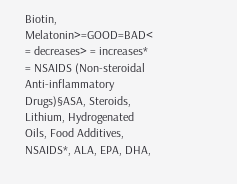Biotin, Melatonin>=GOOD=BAD< = decreases> = increases* = NSAIDS (Non-steroidal Anti-inflammatory Drugs)§ASA, Steroids, Lithium, Hydrogenated Oils, Food Additives, NSAIDS*, ALA, EPA, DHA,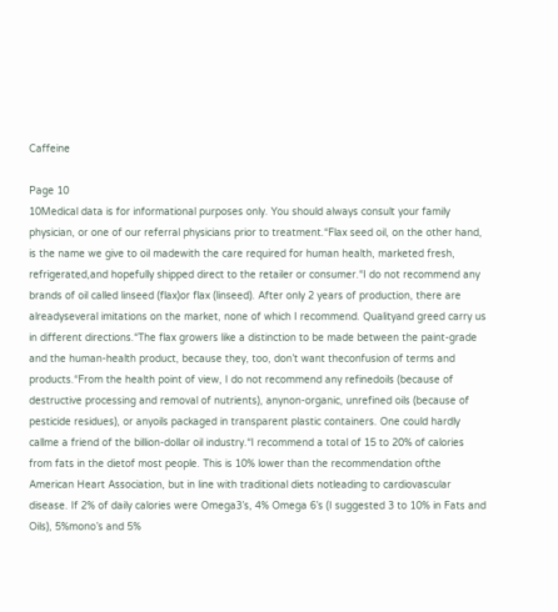Caffeine

Page 10
10Medical data is for informational purposes only. You should always consult your family physician, or one of our referral physicians prior to treatment.“Flax seed oil, on the other hand, is the name we give to oil madewith the care required for human health, marketed fresh, refrigerated,and hopefully shipped direct to the retailer or consumer.“I do not recommend any brands of oil called linseed (flax)or flax (linseed). After only 2 years of production, there are alreadyseveral imitations on the market, none of which I recommend. Qualityand greed carry us in different directions.“The flax growers like a distinction to be made between the paint-grade and the human-health product, because they, too, don’t want theconfusion of terms and products.“From the health point of view, I do not recommend any refinedoils (because of destructive processing and removal of nutrients), anynon-organic, unrefined oils (because of pesticide residues), or anyoils packaged in transparent plastic containers. One could hardly callme a friend of the billion-dollar oil industry.“I recommend a total of 15 to 20% of calories from fats in the dietof most people. This is 10% lower than the recommendation ofthe American Heart Association, but in line with traditional diets notleading to cardiovascular disease. If 2% of daily calories were Omega3’s, 4% Omega 6’s (I suggested 3 to 10% in Fats and Oils), 5%mono’s and 5%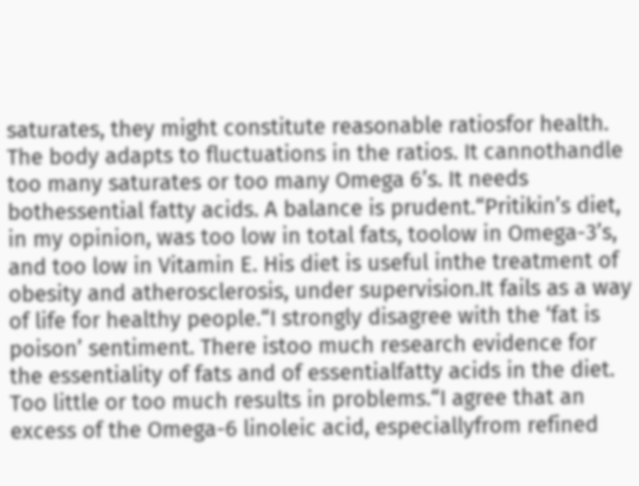saturates, they might constitute reasonable ratiosfor health. The body adapts to fluctuations in the ratios. It cannothandle too many saturates or too many Omega 6’s. It needs bothessential fatty acids. A balance is prudent.“Pritikin’s diet, in my opinion, was too low in total fats, toolow in Omega-3’s, and too low in Vitamin E. His diet is useful inthe treatment of obesity and atherosclerosis, under supervision.It fails as a way of life for healthy people.“I strongly disagree with the ‘fat is poison’ sentiment. There istoo much research evidence for the essentiality of fats and of essentialfatty acids in the diet. Too little or too much results in problems.“I agree that an excess of the Omega-6 linoleic acid, especiallyfrom refined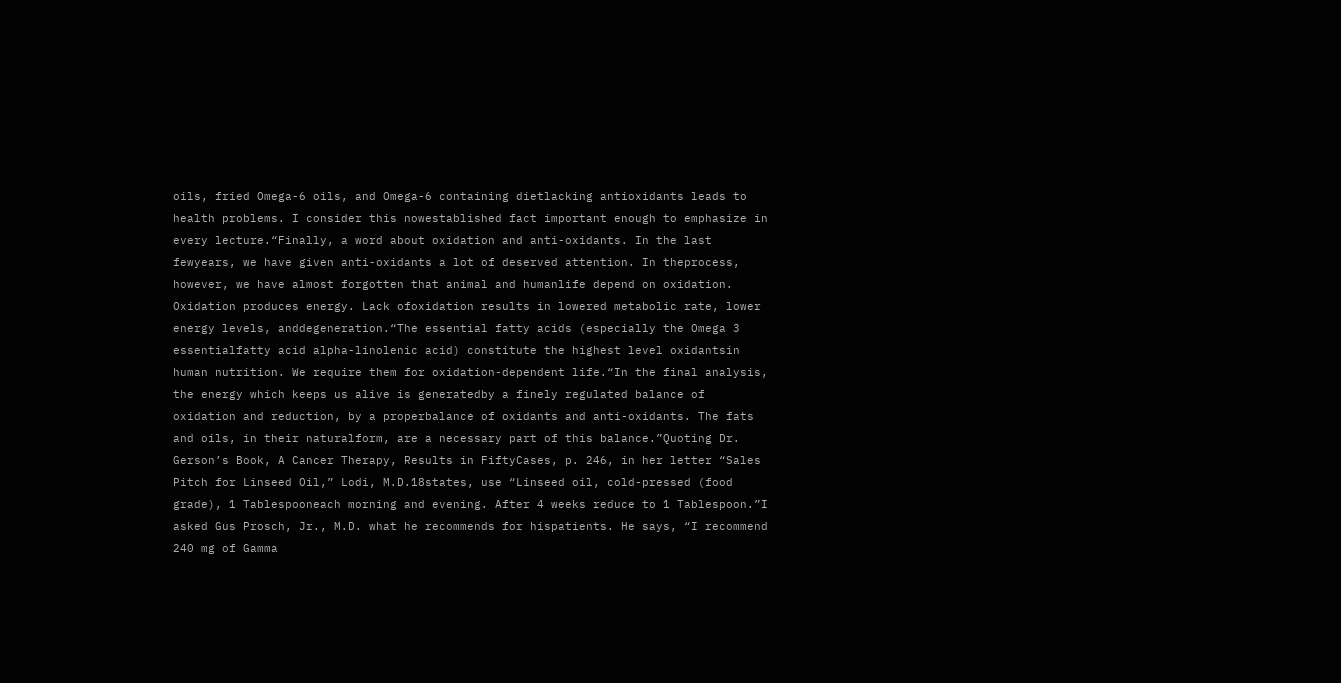oils, fried Omega-6 oils, and Omega-6 containing dietlacking antioxidants leads to health problems. I consider this nowestablished fact important enough to emphasize in every lecture.“Finally, a word about oxidation and anti-oxidants. In the last fewyears, we have given anti-oxidants a lot of deserved attention. In theprocess, however, we have almost forgotten that animal and humanlife depend on oxidation. Oxidation produces energy. Lack ofoxidation results in lowered metabolic rate, lower energy levels, anddegeneration.“The essential fatty acids (especially the Omega 3 essentialfatty acid alpha-linolenic acid) constitute the highest level oxidantsin human nutrition. We require them for oxidation-dependent life.“In the final analysis, the energy which keeps us alive is generatedby a finely regulated balance of oxidation and reduction, by a properbalance of oxidants and anti-oxidants. The fats and oils, in their naturalform, are a necessary part of this balance.”Quoting Dr. Gerson’s Book, A Cancer Therapy, Results in FiftyCases, p. 246, in her letter “Sales Pitch for Linseed Oil,” Lodi, M.D.18states, use “Linseed oil, cold-pressed (food grade), 1 Tablespooneach morning and evening. After 4 weeks reduce to 1 Tablespoon.”I asked Gus Prosch, Jr., M.D. what he recommends for hispatients. He says, “I recommend 240 mg of Gamma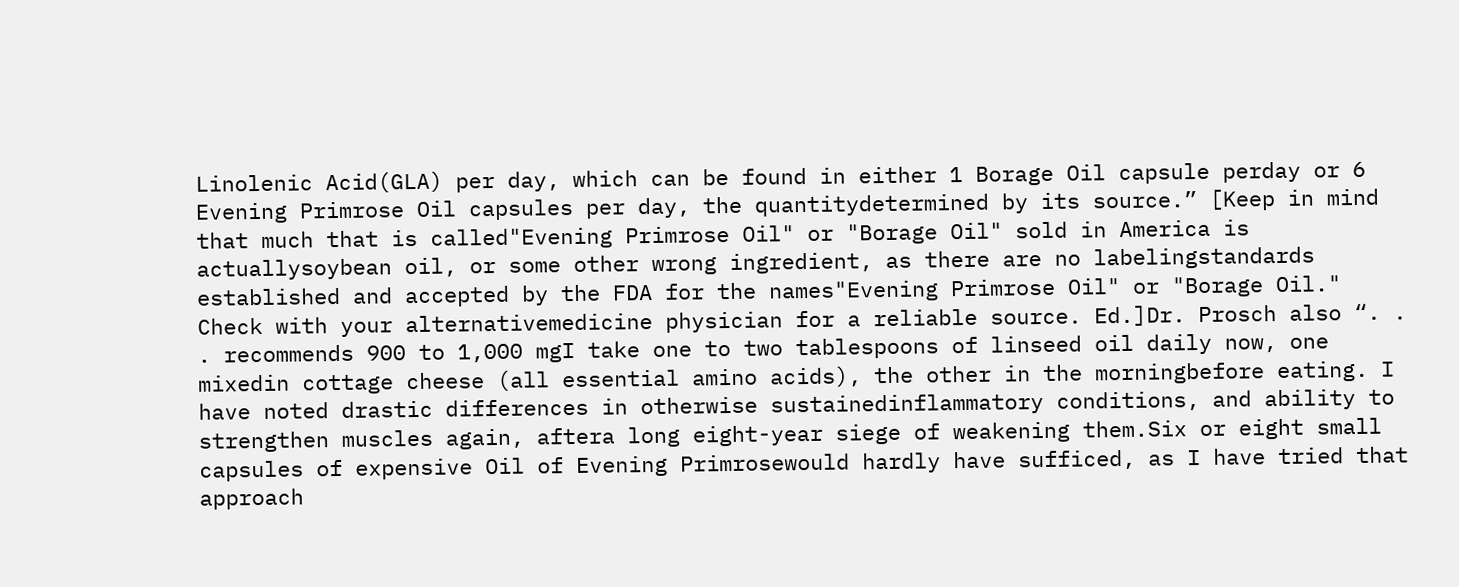Linolenic Acid(GLA) per day, which can be found in either 1 Borage Oil capsule perday or 6 Evening Primrose Oil capsules per day, the quantitydetermined by its source.” [Keep in mind that much that is called"Evening Primrose Oil" or "Borage Oil" sold in America is actuallysoybean oil, or some other wrong ingredient, as there are no labelingstandards established and accepted by the FDA for the names"Evening Primrose Oil" or "Borage Oil." Check with your alternativemedicine physician for a reliable source. Ed.]Dr. Prosch also “. . . recommends 900 to 1,000 mgI take one to two tablespoons of linseed oil daily now, one mixedin cottage cheese (all essential amino acids), the other in the morningbefore eating. I have noted drastic differences in otherwise sustainedinflammatory conditions, and ability to strengthen muscles again, aftera long eight-year siege of weakening them.Six or eight small capsules of expensive Oil of Evening Primrosewould hardly have sufficed, as I have tried that approach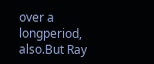over a longperiod, also.But Ray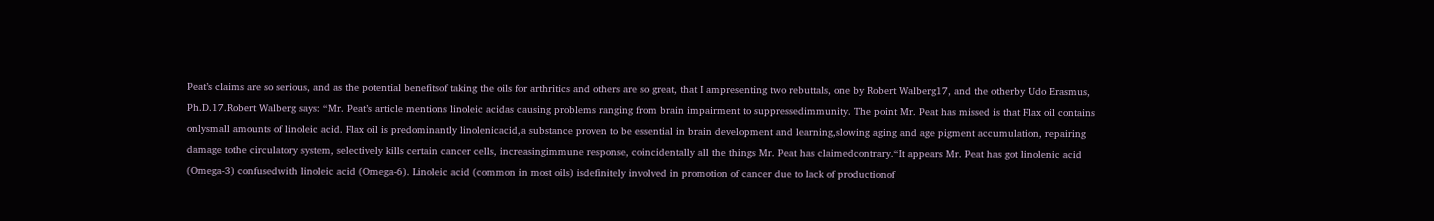Peat’s claims are so serious, and as the potential benefitsof taking the oils for arthritics and others are so great, that I ampresenting two rebuttals, one by Robert Walberg17, and the otherby Udo Erasmus, Ph.D.17.Robert Walberg says: “Mr. Peat’s article mentions linoleic acidas causing problems ranging from brain impairment to suppressedimmunity. The point Mr. Peat has missed is that Flax oil contains onlysmall amounts of linoleic acid. Flax oil is predominantly linolenicacid,a substance proven to be essential in brain development and learning,slowing aging and age pigment accumulation, repairing damage tothe circulatory system, selectively kills certain cancer cells, increasingimmune response, coincidentally all the things Mr. Peat has claimedcontrary.“It appears Mr. Peat has got linolenic acid (Omega-3) confusedwith linoleic acid (Omega-6). Linoleic acid (common in most oils) isdefinitely involved in promotion of cancer due to lack of productionof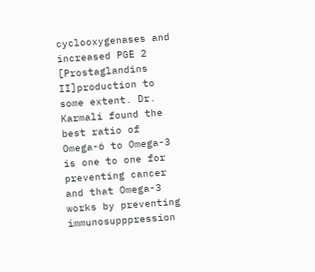cyclooxygenases and increased PGE 2 [Prostaglandins II]production to some extent. Dr. Karmali found the best ratio of Omega-6 to Omega-3 is one to one for preventing cancer and that Omega-3 works by preventing immunosupppression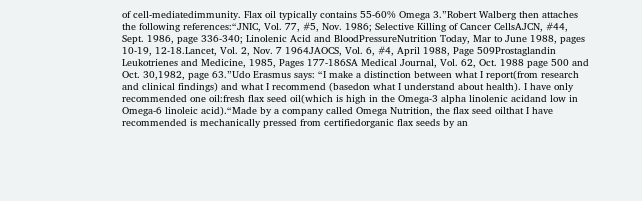of cell-mediatedimmunity. Flax oil typically contains 55-60% Omega 3.”Robert Walberg then attaches the following references:“JNIC, Vol. 77, #5, Nov. 1986; Selective Killing of Cancer CellsAJCN, #44, Sept. 1986, page 336-340; Linolenic Acid and BloodPressureNutrition Today, Mar to June 1988, pages 10-19, 12-18.Lancet, Vol. 2, Nov. 7 1964JAOCS, Vol. 6, #4, April 1988, Page 509Prostaglandin Leukotrienes and Medicine, 1985, Pages 177-186SA Medical Journal, Vol. 62, Oct. 1988 page 500 and Oct. 30,1982, page 63.”Udo Erasmus says: “I make a distinction between what I report(from research and clinical findings) and what I recommend (basedon what I understand about health). I have only recommended one oil:fresh flax seed oil(which is high in the Omega-3 alpha linolenic acidand low in Omega-6 linoleic acid).“Made by a company called Omega Nutrition, the flax seed oilthat I have recommended is mechanically pressed from certifiedorganic flax seeds by an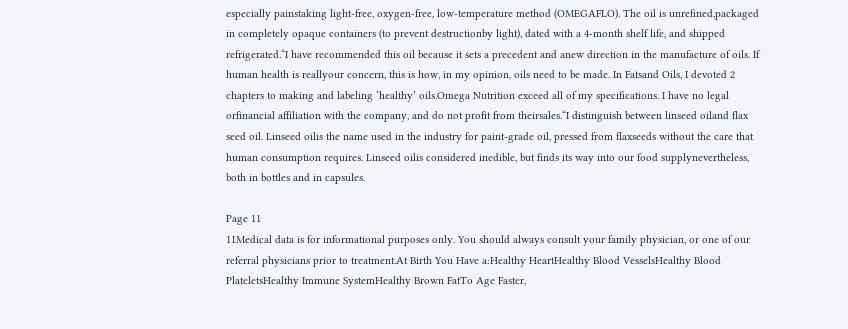especially painstaking light-free, oxygen-free, low-temperature method (OMEGAFLO). The oil is unrefined,packaged in completely opaque containers (to prevent destructionby light), dated with a 4-month shelf life, and shipped refrigerated.“I have recommended this oil because it sets a precedent and anew direction in the manufacture of oils. If human health is reallyour concern, this is how, in my opinion, oils need to be made. In Fatsand Oils, I devoted 2 chapters to making and labeling ‘healthy’ oils.Omega Nutrition exceed all of my specifications. I have no legal orfinancial affiliation with the company, and do not profit from theirsales.“I distinguish between linseed oiland flax seed oil. Linseed oilis the name used in the industry for paint-grade oil, pressed from flaxseeds without the care that human consumption requires. Linseed oilis considered inedible, but finds its way into our food supplynevertheless, both in bottles and in capsules.

Page 11
11Medical data is for informational purposes only. You should always consult your family physician, or one of our referral physicians prior to treatment.At Birth You Have a:Healthy HeartHealthy Blood VesselsHealthy Blood PlateletsHealthy Immune SystemHealthy Brown FatTo Age Faster,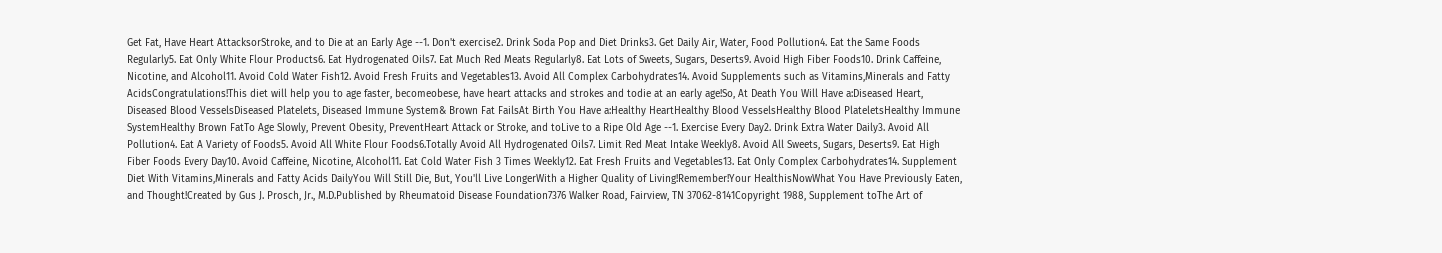Get Fat, Have Heart AttacksorStroke, and to Die at an Early Age --1. Don't exercise2. Drink Soda Pop and Diet Drinks3. Get Daily Air, Water, Food Pollution4. Eat the Same Foods Regularly5. Eat Only White Flour Products6. Eat Hydrogenated Oils7. Eat Much Red Meats Regularly8. Eat Lots of Sweets, Sugars, Deserts9. Avoid High Fiber Foods10. Drink Caffeine, Nicotine, and Alcohol11. Avoid Cold Water Fish12. Avoid Fresh Fruits and Vegetables13. Avoid All Complex Carbohydrates14. Avoid Supplements such as Vitamins,Minerals and Fatty AcidsCongratulations!This diet will help you to age faster, becomeobese, have heart attacks and strokes and todie at an early age!So, At Death You Will Have a:Diseased Heart, Diseased Blood VesselsDiseased Platelets, Diseased Immune System& Brown Fat FailsAt Birth You Have a:Healthy HeartHealthy Blood VesselsHealthy Blood PlateletsHealthy Immune SystemHealthy Brown FatTo Age Slowly, Prevent Obesity, PreventHeart Attack or Stroke, and toLive to a Ripe Old Age --1. Exercise Every Day2. Drink Extra Water Daily3. Avoid All Pollution4. Eat A Variety of Foods5. Avoid All White Flour Foods6.Totally Avoid All Hydrogenated Oils7. Limit Red Meat Intake Weekly8. Avoid All Sweets, Sugars, Deserts9. Eat High Fiber Foods Every Day10. Avoid Caffeine, Nicotine, Alcohol11. Eat Cold Water Fish 3 Times Weekly12. Eat Fresh Fruits and Vegetables13. Eat Only Complex Carbohydrates14. Supplement Diet With Vitamins,Minerals and Fatty Acids DailyYou Will Still Die, But, You'll Live LongerWith a Higher Quality of Living!Remember!Your HealthisNowWhat You Have Previously Eaten, and Thought!Created by Gus J. Prosch, Jr., M.D.Published by Rheumatoid Disease Foundation7376 Walker Road, Fairview, TN 37062-8141Copyright 1988, Supplement toThe Art of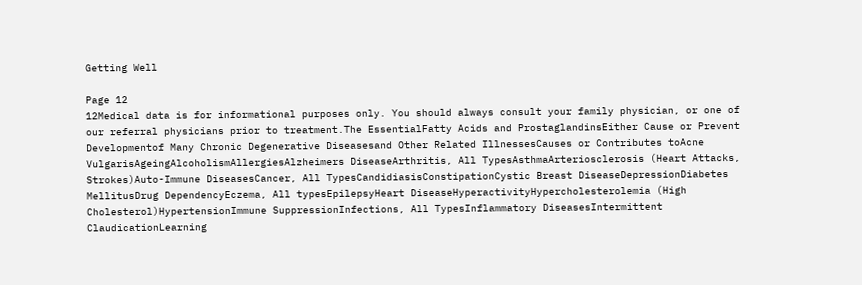Getting Well

Page 12
12Medical data is for informational purposes only. You should always consult your family physician, or one of our referral physicians prior to treatment.The EssentialFatty Acids and ProstaglandinsEither Cause or Prevent Developmentof Many Chronic Degenerative Diseasesand Other Related IllnessesCauses or Contributes toAcne VulgarisAgeingAlcoholismAllergiesAlzheimers DiseaseArthritis, All TypesAsthmaArteriosclerosis (Heart Attacks, Strokes)Auto-Immune DiseasesCancer, All TypesCandidiasisConstipationCystic Breast DiseaseDepressionDiabetes MellitusDrug DependencyEczema, All typesEpilepsyHeart DiseaseHyperactivityHypercholesterolemia (High Cholesterol)HypertensionImmune SuppressionInfections, All TypesInflammatory DiseasesIntermittent ClaudicationLearning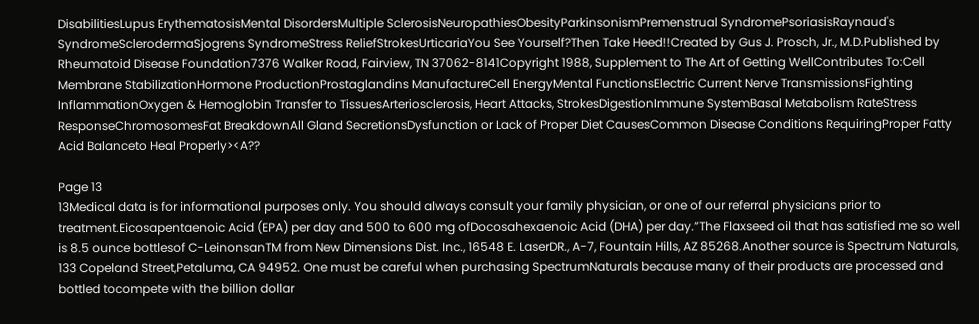DisabilitiesLupus ErythematosisMental DisordersMultiple SclerosisNeuropathiesObesityParkinsonismPremenstrual SyndromePsoriasisRaynaud's SyndromeSclerodermaSjogrens SyndromeStress ReliefStrokesUrticariaYou See Yourself?Then Take Heed!!Created by Gus J. Prosch, Jr., M.D.Published by Rheumatoid Disease Foundation7376 Walker Road, Fairview, TN 37062-8141Copyright 1988, Supplement to The Art of Getting WellContributes To:Cell Membrane StabilizationHormone ProductionProstaglandins ManufactureCell EnergyMental FunctionsElectric Current Nerve TransmissionsFighting InflammationOxygen & Hemoglobin Transfer to TissuesArteriosclerosis, Heart Attacks, StrokesDigestionImmune SystemBasal Metabolism RateStress ResponseChromosomesFat BreakdownAll Gland SecretionsDysfunction or Lack of Proper Diet CausesCommon Disease Conditions RequiringProper Fatty Acid Balanceto Heal Properly><A??

Page 13
13Medical data is for informational purposes only. You should always consult your family physician, or one of our referral physicians prior to treatment.Eicosapentaenoic Acid (EPA) per day and 500 to 600 mg ofDocosahexaenoic Acid (DHA) per day.”The Flaxseed oil that has satisfied me so well is 8.5 ounce bottlesof C-LeinonsanTM from New Dimensions Dist. Inc., 16548 E. LaserDR., A-7, Fountain Hills, AZ 85268.Another source is Spectrum Naturals, 133 Copeland Street,Petaluma, CA 94952. One must be careful when purchasing SpectrumNaturals because many of their products are processed and bottled tocompete with the billion dollar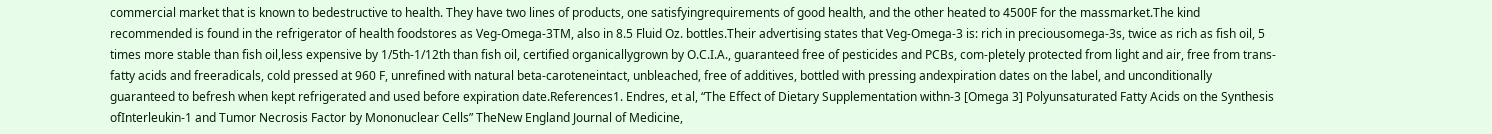commercial market that is known to bedestructive to health. They have two lines of products, one satisfyingrequirements of good health, and the other heated to 4500F for the massmarket.The kind recommended is found in the refrigerator of health foodstores as Veg-Omega-3TM, also in 8.5 Fluid Oz. bottles.Their advertising states that Veg-Omega-3 is: rich in preciousomega-3s, twice as rich as fish oil, 5 times more stable than fish oil,less expensive by 1/5th-1/12th than fish oil, certified organicallygrown by O.C.I.A., guaranteed free of pesticides and PCBs, com-pletely protected from light and air, free from trans-fatty acids and freeradicals, cold pressed at 960 F, unrefined with natural beta-caroteneintact, unbleached, free of additives, bottled with pressing andexpiration dates on the label, and unconditionally guaranteed to befresh when kept refrigerated and used before expiration date.References1. Endres, et al, “The Effect of Dietary Supplementation withn-3 [Omega 3] Polyunsaturated Fatty Acids on the Synthesis ofInterleukin-1 and Tumor Necrosis Factor by Mononuclear Cells” TheNew England Journal of Medicine,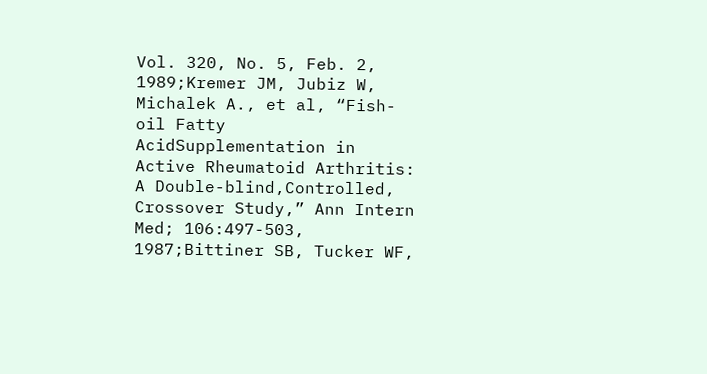Vol. 320, No. 5, Feb. 2, 1989;Kremer JM, Jubiz W, Michalek A., et al, “Fish-oil Fatty AcidSupplementation in Active Rheumatoid Arthritis: A Double-blind,Controlled, Crossover Study,” Ann Intern Med; 106:497-503, 1987;Bittiner SB, Tucker WF,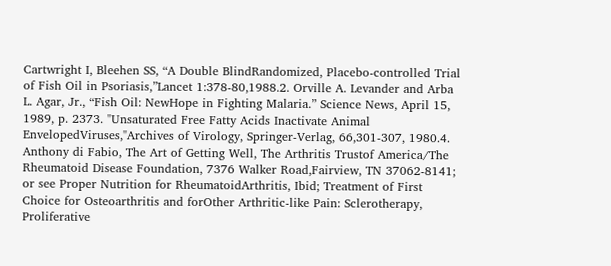Cartwright I, Bleehen SS, “A Double BlindRandomized, Placebo-controlled Trial of Fish Oil in Psoriasis,”Lancet 1:378-80,1988.2. Orville A. Levander and Arba L. Agar, Jr., “Fish Oil: NewHope in Fighting Malaria.” Science News, April 15, 1989, p. 2373. "Unsaturated Free Fatty Acids Inactivate Animal EnvelopedViruses,"Archives of Virology, Springer-Verlag, 66,301-307, 1980.4. Anthony di Fabio, The Art of Getting Well, The Arthritis Trustof America/The Rheumatoid Disease Foundation, 7376 Walker Road,Fairview, TN 37062-8141; or see Proper Nutrition for RheumatoidArthritis, Ibid; Treatment of First Choice for Osteoarthritis and forOther Arthritic-like Pain: Sclerotherapy, Proliferative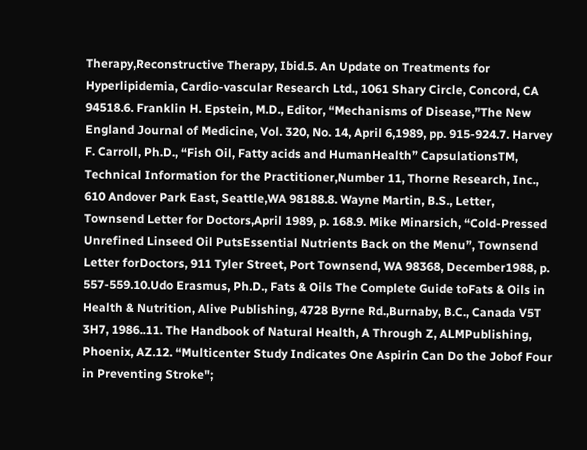Therapy,Reconstructive Therapy, Ibid.5. An Update on Treatments for Hyperlipidemia, Cardio-vascular Research Ltd., 1061 Shary Circle, Concord, CA 94518.6. Franklin H. Epstein, M.D., Editor, “Mechanisms of Disease,”The New England Journal of Medicine, Vol. 320, No. 14, April 6,1989, pp. 915-924.7. Harvey F. Carroll, Ph.D., “Fish Oil, Fatty acids and HumanHealth” CapsulationsTM, Technical Information for the Practitioner,Number 11, Thorne Research, Inc., 610 Andover Park East, Seattle,WA 98188.8. Wayne Martin, B.S., Letter, Townsend Letter for Doctors,April 1989, p. 168.9. Mike Minarsich, “Cold-Pressed Unrefined Linseed Oil PutsEssential Nutrients Back on the Menu”, Townsend Letter forDoctors, 911 Tyler Street, Port Townsend, WA 98368, December1988, p. 557-559.10.Udo Erasmus, Ph.D., Fats & Oils The Complete Guide toFats & Oils in Health & Nutrition, Alive Publishing, 4728 Byrne Rd.,Burnaby, B.C., Canada V5T 3H7, 1986..11. The Handbook of Natural Health, A Through Z, ALMPublishing, Phoenix, AZ.12. “Multicenter Study Indicates One Aspirin Can Do the Jobof Four in Preventing Stroke";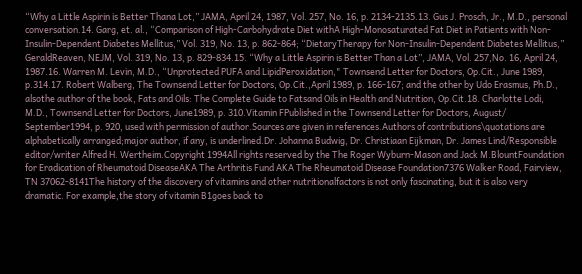“Why a Little Aspirin is Better Thana Lot,” JAMA, April 24, 1987, Vol. 257, No. 16, p. 2134-2135.13. Gus J. Prosch, Jr., M.D., personal conversation.14. Garg, et. al., “Comparison of High-Carbohydrate Diet withA High-Monosaturated Fat Diet in Patients with Non-Insulin-Dependent Diabetes Mellitus,” Vol. 319, No. 13, p. 862-864; “DietaryTherapy for Non-Insulin-Dependent Diabetes Mellitus,” GeraldReaven, NEJM, Vol. 319, No. 13, p. 829-834.15. “Why a Little Aspirin is Better Than a Lot”, JAMA, Vol. 257,No. 16, April 24, 1987.16. Warren M. Levin, M.D., “Unprotected PUFA and LipidPeroxidation," Townsend Letter for Doctors, Op.Cit., June 1989, p.314.17. Robert Walberg, The Townsend Letter for Doctors, Op.Cit.,April 1989, p. 166-167; and the other by Udo Erasmus, Ph.D., alsothe author of the book, Fats and Oils: The Complete Guide to Fatsand Oils in Health and Nutrition, Op.Cit.18. Charlotte Lodi, M.D., Townsend Letter for Doctors, June1989, p. 310.Vitamin FPublished in the Townsend Letter for Doctors, August/ September1994, p. 920, used with permission of author.Sources are given in references.Authors of contributions\quotations are alphabetically arranged;major author, if any, is underlined.Dr. Johanna Budwig, Dr. Christiaan Eijkman, Dr. James Lind/Responsible editor/writer Alfred H. Wertheim.Copyright 1994All rights reserved by the The Roger Wyburn-Mason and Jack M.BlountFoundation for Eradication of Rheumatoid DiseaseAKA The Arthritis Fund AKA The Rheumatoid Disease Foundation7376 Walker Road, Fairview, TN 37062-8141The history of the discovery of vitamins and other nutritionalfactors is not only fascinating, but it is also very dramatic. For example,the story of vitamin B1goes back to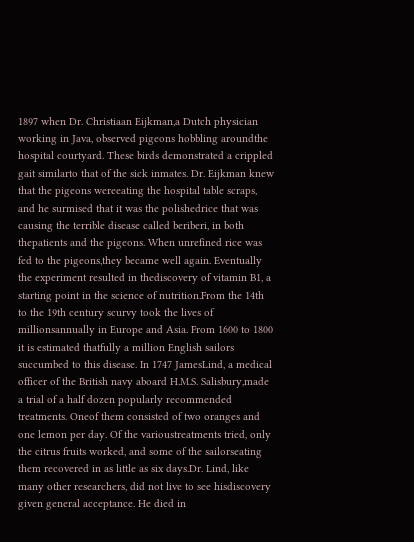1897 when Dr. Christiaan Eijkman,a Dutch physician working in Java, observed pigeons hobbling aroundthe hospital courtyard. These birds demonstrated a crippled gait similarto that of the sick inmates. Dr. Eijkman knew that the pigeons wereeating the hospital table scraps, and he surmised that it was the polishedrice that was causing the terrible disease called beriberi, in both thepatients and the pigeons. When unrefined rice was fed to the pigeons,they became well again. Eventually the experiment resulted in thediscovery of vitamin B1, a starting point in the science of nutrition.From the 14th to the 19th century scurvy took the lives of millionsannually in Europe and Asia. From 1600 to 1800 it is estimated thatfully a million English sailors succumbed to this disease. In 1747 JamesLind, a medical officer of the British navy aboard H.M.S. Salisbury,made a trial of a half dozen popularly recommended treatments. Oneof them consisted of two oranges and one lemon per day. Of the varioustreatments tried, only the citrus fruits worked, and some of the sailorseating them recovered in as little as six days.Dr. Lind, like many other researchers, did not live to see hisdiscovery given general acceptance. He died in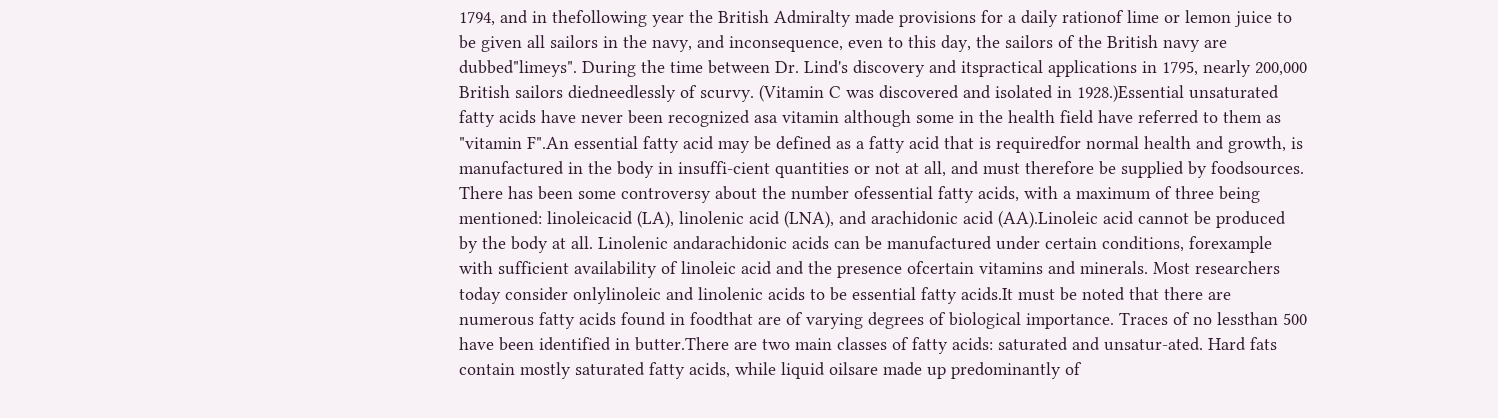1794, and in thefollowing year the British Admiralty made provisions for a daily rationof lime or lemon juice to be given all sailors in the navy, and inconsequence, even to this day, the sailors of the British navy are dubbed"limeys". During the time between Dr. Lind's discovery and itspractical applications in 1795, nearly 200,000 British sailors diedneedlessly of scurvy. (Vitamin C was discovered and isolated in 1928.)Essential unsaturated fatty acids have never been recognized asa vitamin although some in the health field have referred to them as "vitamin F".An essential fatty acid may be defined as a fatty acid that is requiredfor normal health and growth, is manufactured in the body in insuffi-cient quantities or not at all, and must therefore be supplied by foodsources. There has been some controversy about the number ofessential fatty acids, with a maximum of three being mentioned: linoleicacid (LA), linolenic acid (LNA), and arachidonic acid (AA).Linoleic acid cannot be produced by the body at all. Linolenic andarachidonic acids can be manufactured under certain conditions, forexample with sufficient availability of linoleic acid and the presence ofcertain vitamins and minerals. Most researchers today consider onlylinoleic and linolenic acids to be essential fatty acids.It must be noted that there are numerous fatty acids found in foodthat are of varying degrees of biological importance. Traces of no lessthan 500 have been identified in butter.There are two main classes of fatty acids: saturated and unsatur-ated. Hard fats contain mostly saturated fatty acids, while liquid oilsare made up predominantly of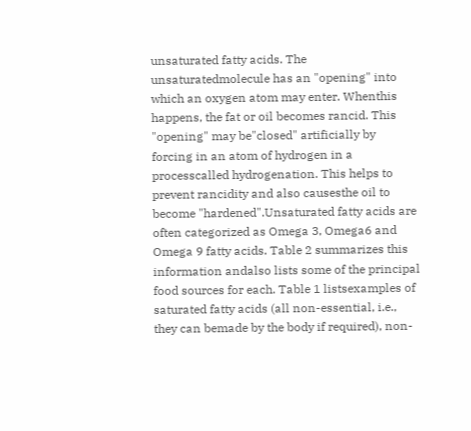unsaturated fatty acids. The unsaturatedmolecule has an "opening" into which an oxygen atom may enter. Whenthis happens, the fat or oil becomes rancid. This "opening" may be"closed" artificially by forcing in an atom of hydrogen in a processcalled hydrogenation. This helps to prevent rancidity and also causesthe oil to become "hardened".Unsaturated fatty acids are often categorized as Omega 3, Omega6 and Omega 9 fatty acids. Table 2 summarizes this information andalso lists some of the principal food sources for each. Table 1 listsexamples of saturated fatty acids (all non-essential, i.e., they can bemade by the body if required), non-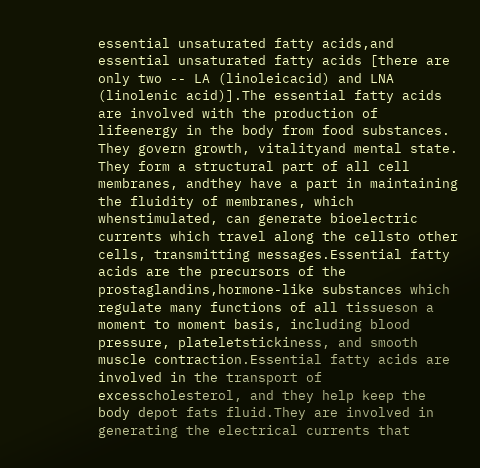essential unsaturated fatty acids,and essential unsaturated fatty acids [there are only two -- LA (linoleicacid) and LNA (linolenic acid)].The essential fatty acids are involved with the production of lifeenergy in the body from food substances. They govern growth, vitalityand mental state. They form a structural part of all cell membranes, andthey have a part in maintaining the fluidity of membranes, which whenstimulated, can generate bioelectric currents which travel along the cellsto other cells, transmitting messages.Essential fatty acids are the precursors of the prostaglandins,hormone-like substances which regulate many functions of all tissueson a moment to moment basis, including blood pressure, plateletstickiness, and smooth muscle contraction.Essential fatty acids are involved in the transport of excesscholesterol, and they help keep the body depot fats fluid.They are involved in generating the electrical currents that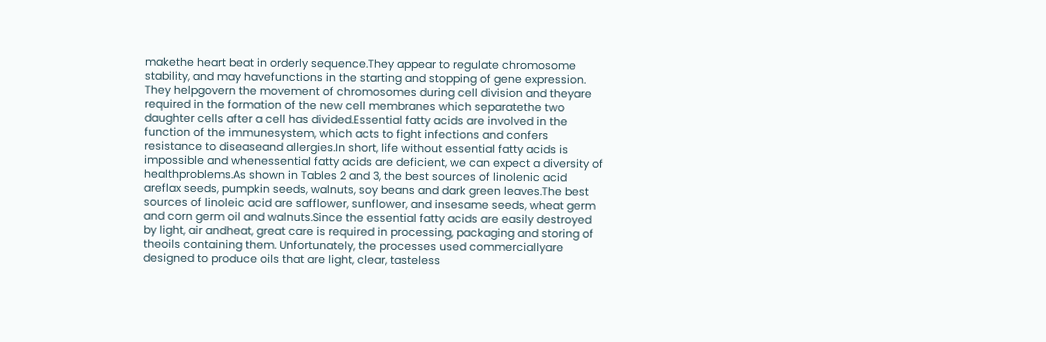makethe heart beat in orderly sequence.They appear to regulate chromosome stability, and may havefunctions in the starting and stopping of gene expression. They helpgovern the movement of chromosomes during cell division and theyare required in the formation of the new cell membranes which separatethe two daughter cells after a cell has divided.Essential fatty acids are involved in the function of the immunesystem, which acts to fight infections and confers resistance to diseaseand allergies.In short, life without essential fatty acids is impossible and whenessential fatty acids are deficient, we can expect a diversity of healthproblems.As shown in Tables 2 and 3, the best sources of linolenic acid areflax seeds, pumpkin seeds, walnuts, soy beans and dark green leaves.The best sources of linoleic acid are safflower, sunflower, and insesame seeds, wheat germ and corn germ oil and walnuts.Since the essential fatty acids are easily destroyed by light, air andheat, great care is required in processing, packaging and storing of theoils containing them. Unfortunately, the processes used commerciallyare designed to produce oils that are light, clear, tasteless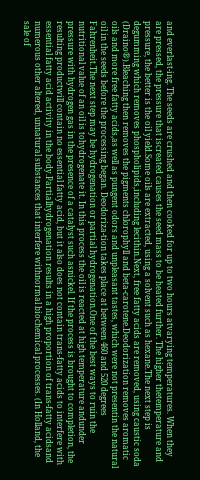and everlast-ing. The seeds are crushed and then cooked for up to two hours atvarying temperatures. When they are pressed, the pressure that iscreated causes the seed mass to be heated further. The higher thetemperature and pressure, the better is the oil yield.Some oils are extracted, using a solvent such as hexane.The next step is degumming which removes phospholipids,including lecithin.Next, free fatty acids are removed, using caustic soda (Draino®).Bleaching then removes the pigments chlorophyll and beta-carotene.Deodorization removes aromatic oils and more free fatty acids,as well as pungent odors and unpleasant tastes, which were not presentin the natural oil in the seeds before the processing began. Deodoriza-tion takes place at between 460 and 520 degrees Fahrenheit.The next step may be hydrogenation or partial hydrogenation.One of the best ways to ruin the nutritional value of an oil is tohydrogenate it. In this process the oil is reacted at high temperature andunder pressure with hydrogen gas in the presence of a catalyst such asnickel. If the process is brought to completion, the resulting productwill contain no essential fatty acid, but it also does not contain trans-fatty acids to interfere with essential fatty acid activity in the body.Partialhydrogenation results in a high proportion of trans-fatty acidsand numerous other altered, unnatural substances that interfere withnormal biochemical processes. (In Holland, the sale of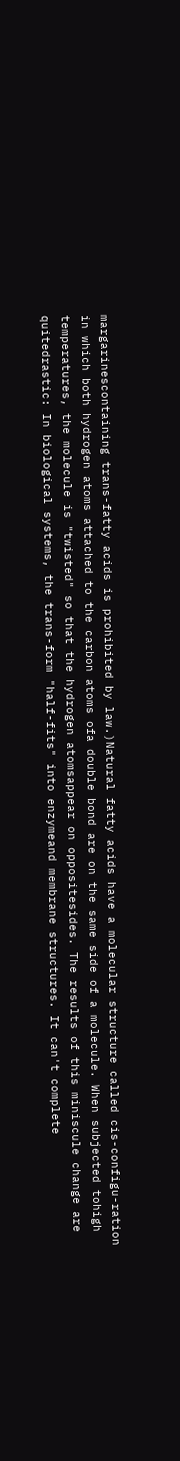margarinescontaining trans-fatty acids is prohibited by law.)Natural fatty acids have a molecular structure called cis-configu-ration in which both hydrogen atoms attached to the carbon atoms ofa double bond are on the same side of a molecule. When subjected tohigh temperatures, the molecule is "twisted" so that the hydrogen atomsappear on oppositesides. The results of this miniscule change are quitedrastic: In biological systems, the trans-form "half-fits" into enzymeand membrane structures. It can't complete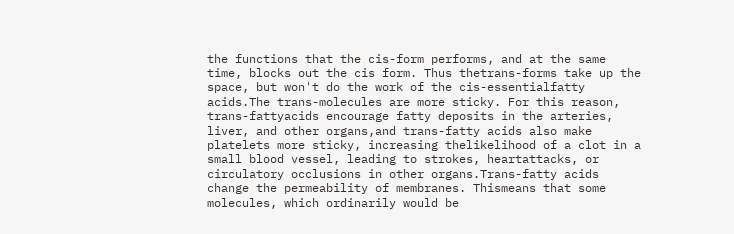the functions that the cis-form performs, and at the same time, blocks out the cis form. Thus thetrans-forms take up the space, but won't do the work of the cis-essentialfatty acids.The trans-molecules are more sticky. For this reason, trans-fattyacids encourage fatty deposits in the arteries, liver, and other organs,and trans-fatty acids also make platelets more sticky, increasing thelikelihood of a clot in a small blood vessel, leading to strokes, heartattacks, or circulatory occlusions in other organs.Trans-fatty acids change the permeability of membranes. Thismeans that some molecules, which ordinarily would be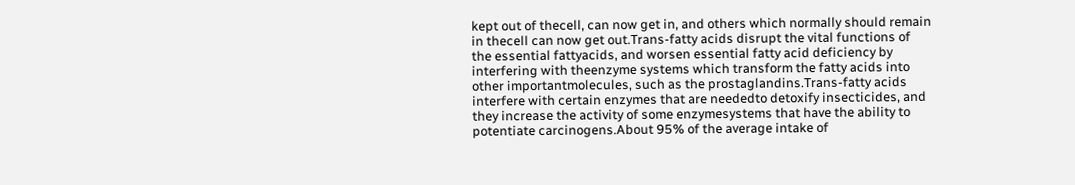kept out of thecell, can now get in, and others which normally should remain in thecell can now get out.Trans-fatty acids disrupt the vital functions of the essential fattyacids, and worsen essential fatty acid deficiency by interfering with theenzyme systems which transform the fatty acids into other importantmolecules, such as the prostaglandins.Trans-fatty acids interfere with certain enzymes that are neededto detoxify insecticides, and they increase the activity of some enzymesystems that have the ability to potentiate carcinogens.About 95% of the average intake of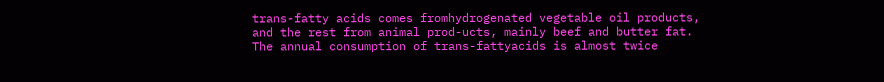trans-fatty acids comes fromhydrogenated vegetable oil products, and the rest from animal prod-ucts, mainly beef and butter fat. The annual consumption of trans-fattyacids is almost twice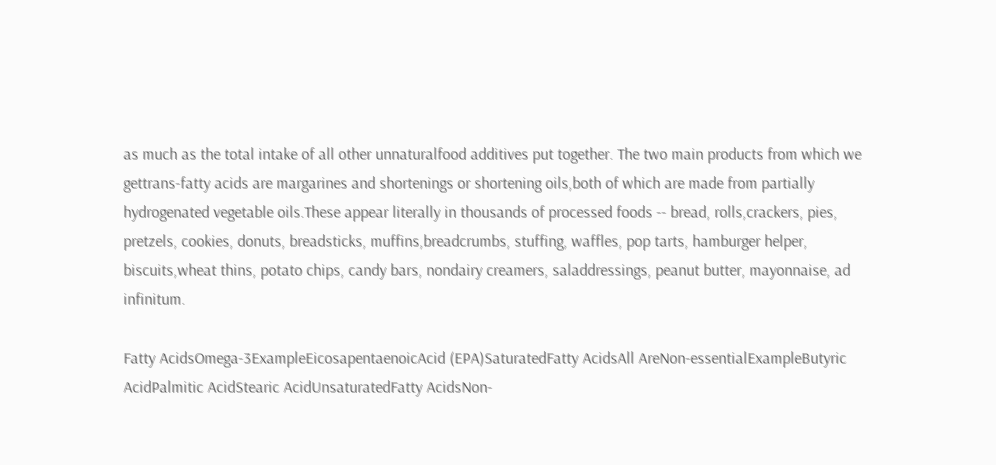as much as the total intake of all other unnaturalfood additives put together. The two main products from which we gettrans-fatty acids are margarines and shortenings or shortening oils,both of which are made from partially hydrogenated vegetable oils.These appear literally in thousands of processed foods -- bread, rolls,crackers, pies, pretzels, cookies, donuts, breadsticks, muffins,breadcrumbs, stuffing, waffles, pop tarts, hamburger helper, biscuits,wheat thins, potato chips, candy bars, nondairy creamers, saladdressings, peanut butter, mayonnaise, ad infinitum.

Fatty AcidsOmega-3ExampleEicosapentaenoicAcid (EPA)SaturatedFatty AcidsAll AreNon-essentialExampleButyric AcidPalmitic AcidStearic AcidUnsaturatedFatty AcidsNon-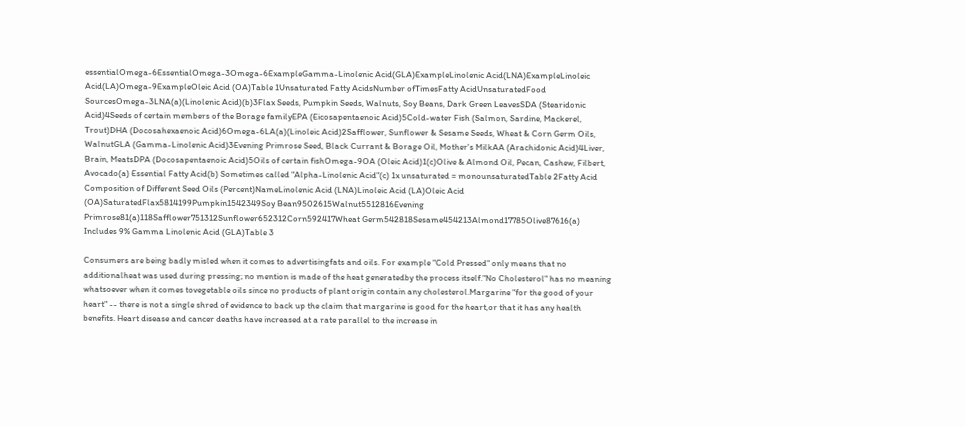essentialOmega-6EssentialOmega-3Omega-6ExampleGamma-Linolenic Acid(GLA)ExampleLinolenic Acid(LNA)ExampleLinoleic Acid(LA)Omega-9ExampleOleic Acid (OA)Table 1Unsaturated Fatty AcidsNumber ofTimesFatty AcidUnsaturatedFood SourcesOmega-3LNA(a)(Linolenic Acid)(b)3Flax Seeds, Pumpkin Seeds, Walnuts, Soy Beans, Dark Green LeavesSDA (Stearidonic Acid)4Seeds of certain members of the Borage familyEPA (Eicosapentaenoic Acid)5Cold-water Fish (Salmon, Sardine, Mackerel, Trout)DHA (Docosahexaenoic Acid)6Omega-6LA(a)(Linoleic Acid)2Safflower, Sunflower & Sesame Seeds, Wheat & Corn Germ Oils, WalnutGLA (Gamma-Linolenic Acid)3Evening Primrose Seed, Black Currant & Borage Oil, Mother's MilkAA (Arachidonic Acid)4Liver, Brain, MeatsDPA (Docosapentaenoic Acid)5Oils of certain fishOmega-9OA (Oleic Acid)1(c)Olive & Almond Oil, Pecan, Cashew, Filbert, Avocado(a) Essential Fatty Acid(b) Sometimes called "Alpha-Linolenic Acid"(c) 1x unsaturated = monounsaturatedTable 2Fatty Acid Composition of Different Seed Oils (Percent)NameLinolenic Acid (LNA)Linoleic Acid (LA)Oleic Acid (OA)SaturatedFlax5814199Pumpkin1542349Soy Bean9502615Walnut5512816Evening Primrose81(a)118Safflower751312Sunflower652312Corn592417Wheat Germ542818Sesame454213Almond17785Olive87616(a) Includes 9% Gamma Linolenic Acid (GLA)Table 3

Consumers are being badly misled when it comes to advertisingfats and oils. For example "Cold Pressed" only means that no additionalheat was used during pressing; no mention is made of the heat generatedby the process itself."No Cholesterol" has no meaning whatsoever when it comes tovegetable oils since no products of plant origin contain any cholesterol.Margarine "for the good of your heart" -- there is not a single shred of evidence to back up the claim that margarine is good for the heart,or that it has any health benefits. Heart disease and cancer deaths have increased at a rate parallel to the increase in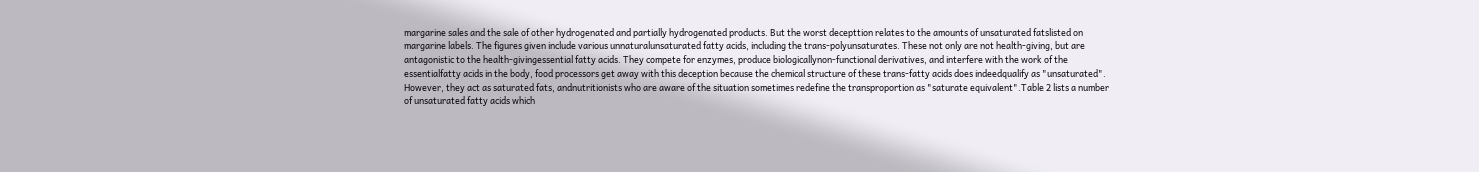margarine sales and the sale of other hydrogenated and partially hydrogenated products. But the worst decepttion relates to the amounts of unsaturated fatslisted on margarine labels. The figures given include various unnaturalunsaturated fatty acids, including the trans-polyunsaturates. These not only are not health-giving, but are antagonistic to the health-givingessential fatty acids. They compete for enzymes, produce biologicallynon-functional derivatives, and interfere with the work of the essentialfatty acids in the body, food processors get away with this deception because the chemical structure of these trans-fatty acids does indeedqualify as "unsaturated". However, they act as saturated fats, andnutritionists who are aware of the situation sometimes redefine the transproportion as "saturate equivalent".Table 2 lists a number of unsaturated fatty acids which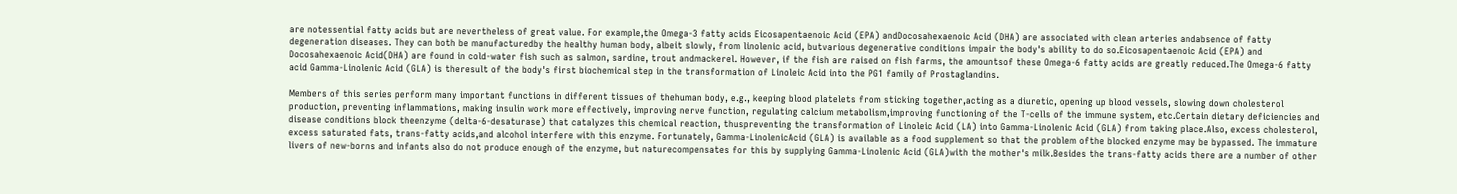are notessential fatty acids but are nevertheless of great value. For example,the Omega-3 fatty acids Eicosapentaenoic Acid (EPA) andDocosahexaenoic Acid (DHA) are associated with clean arteries andabsence of fatty degeneration diseases. They can both be manufacturedby the healthy human body, albeit slowly, from linolenic acid, butvarious degenerative conditions impair the body's ability to do so.Eicosapentaenoic Acid (EPA) and Docosahexaenoic Acid(DHA) are found in cold-water fish such as salmon, sardine, trout andmackerel. However, if the fish are raised on fish farms, the amountsof these Omega-6 fatty acids are greatly reduced.The Omega-6 fatty acid Gamma-Linolenic Acid (GLA) is theresult of the body's first biochemical step in the transformation of Linoleic Acid into the PG1 family of Prostaglandins.

Members of this series perform many important functions in different tissues of thehuman body, e.g., keeping blood platelets from sticking together,acting as a diuretic, opening up blood vessels, slowing down cholesterol production, preventing inflammations, making insulin work more effectively, improving nerve function, regulating calcium metabolism,improving functioning of the T-cells of the immune system, etc.Certain dietary deficiencies and disease conditions block theenzyme (delta-6-desaturase) that catalyzes this chemical reaction, thuspreventing the transformation of Linoleic Acid (LA) into Gamma-Linolenic Acid (GLA) from taking place.Also, excess cholesterol, excess saturated fats, trans-fatty acids,and alcohol interfere with this enzyme. Fortunately, Gamma-LinolenicAcid (GLA) is available as a food supplement so that the problem ofthe blocked enzyme may be bypassed. The immature livers of new-borns and infants also do not produce enough of the enzyme, but naturecompensates for this by supplying Gamma-Linolenic Acid (GLA)with the mother's milk.Besides the trans-fatty acids there are a number of other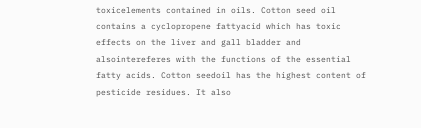toxicelements contained in oils. Cotton seed oil contains a cyclopropene fattyacid which has toxic effects on the liver and gall bladder and alsointereferes with the functions of the essential fatty acids. Cotton seedoil has the highest content of pesticide residues. It also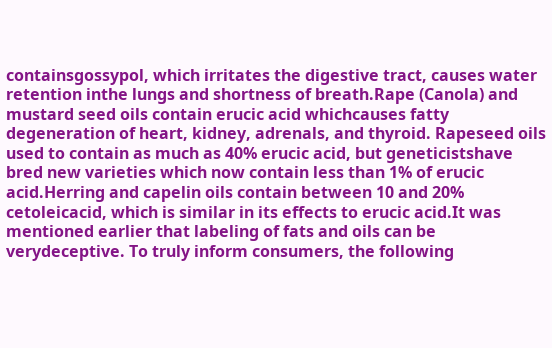containsgossypol, which irritates the digestive tract, causes water retention inthe lungs and shortness of breath.Rape (Canola) and mustard seed oils contain erucic acid whichcauses fatty degeneration of heart, kidney, adrenals, and thyroid. Rapeseed oils used to contain as much as 40% erucic acid, but geneticistshave bred new varieties which now contain less than 1% of erucic acid.Herring and capelin oils contain between 10 and 20% cetoleicacid, which is similar in its effects to erucic acid.It was mentioned earlier that labeling of fats and oils can be verydeceptive. To truly inform consumers, the following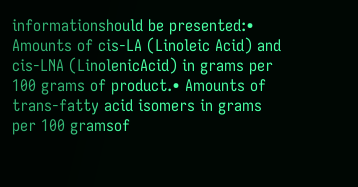informationshould be presented:• Amounts of cis-LA (Linoleic Acid) and cis-LNA (LinolenicAcid) in grams per 100 grams of product.• Amounts of trans-fatty acid isomers in grams per 100 gramsof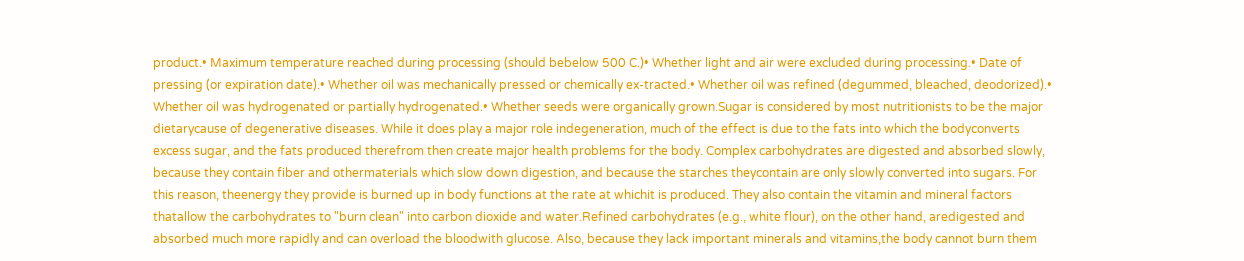product.• Maximum temperature reached during processing (should bebelow 500 C.)• Whether light and air were excluded during processing.• Date of pressing (or expiration date).• Whether oil was mechanically pressed or chemically ex-tracted.• Whether oil was refined (degummed, bleached, deodorized).• Whether oil was hydrogenated or partially hydrogenated.• Whether seeds were organically grown.Sugar is considered by most nutritionists to be the major dietarycause of degenerative diseases. While it does play a major role indegeneration, much of the effect is due to the fats into which the bodyconverts excess sugar, and the fats produced therefrom then create major health problems for the body. Complex carbohydrates are digested and absorbed slowly, because they contain fiber and othermaterials which slow down digestion, and because the starches theycontain are only slowly converted into sugars. For this reason, theenergy they provide is burned up in body functions at the rate at whichit is produced. They also contain the vitamin and mineral factors thatallow the carbohydrates to "burn clean" into carbon dioxide and water.Refined carbohydrates (e.g., white flour), on the other hand, aredigested and absorbed much more rapidly and can overload the bloodwith glucose. Also, because they lack important minerals and vitamins,the body cannot burn them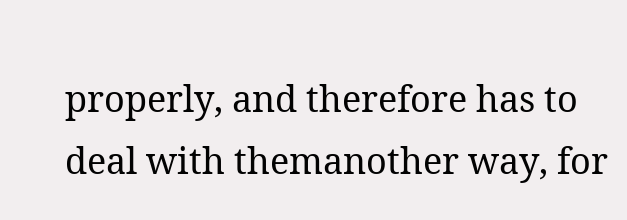properly, and therefore has to deal with themanother way, for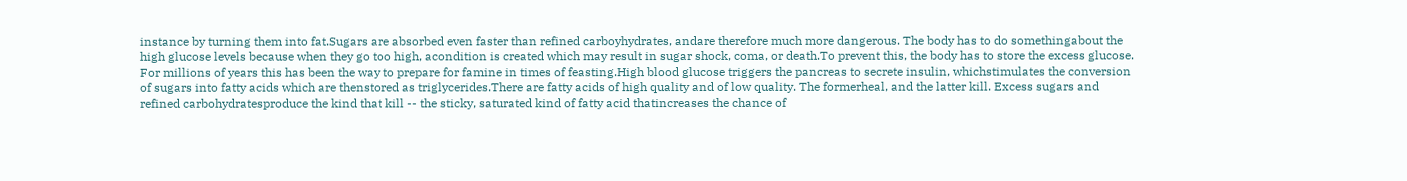instance by turning them into fat.Sugars are absorbed even faster than refined carboyhydrates, andare therefore much more dangerous. The body has to do somethingabout the high glucose levels because when they go too high, acondition is created which may result in sugar shock, coma, or death.To prevent this, the body has to store the excess glucose. For millions of years this has been the way to prepare for famine in times of feasting.High blood glucose triggers the pancreas to secrete insulin, whichstimulates the conversion of sugars into fatty acids which are thenstored as triglycerides.There are fatty acids of high quality and of low quality. The formerheal, and the latter kill. Excess sugars and refined carbohydratesproduce the kind that kill -- the sticky, saturated kind of fatty acid thatincreases the chance of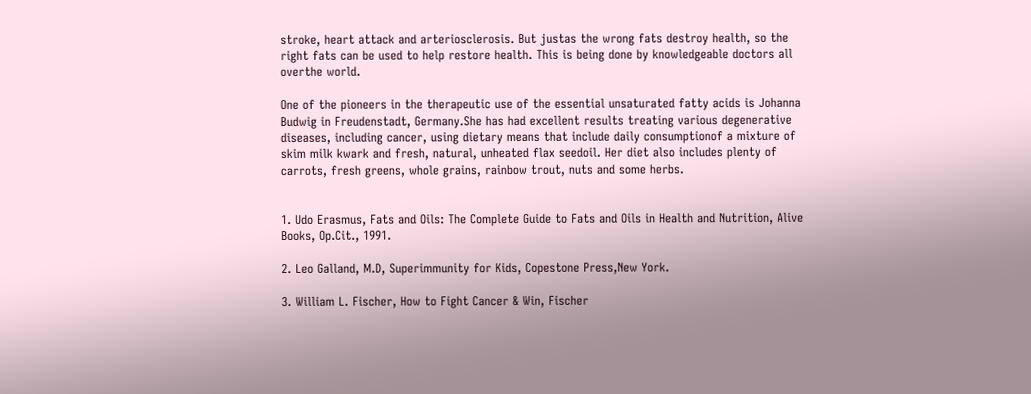stroke, heart attack and arteriosclerosis. But justas the wrong fats destroy health, so the right fats can be used to help restore health. This is being done by knowledgeable doctors all overthe world.

One of the pioneers in the therapeutic use of the essential unsaturated fatty acids is Johanna Budwig in Freudenstadt, Germany.She has had excellent results treating various degenerative diseases, including cancer, using dietary means that include daily consumptionof a mixture of skim milk kwark and fresh, natural, unheated flax seedoil. Her diet also includes plenty of carrots, fresh greens, whole grains, rainbow trout, nuts and some herbs.


1. Udo Erasmus, Fats and Oils: The Complete Guide to Fats and Oils in Health and Nutrition, Alive Books, Op.Cit., 1991.

2. Leo Galland, M.D, Superimmunity for Kids, Copestone Press,New York.

3. William L. Fischer, How to Fight Cancer & Win, Fischer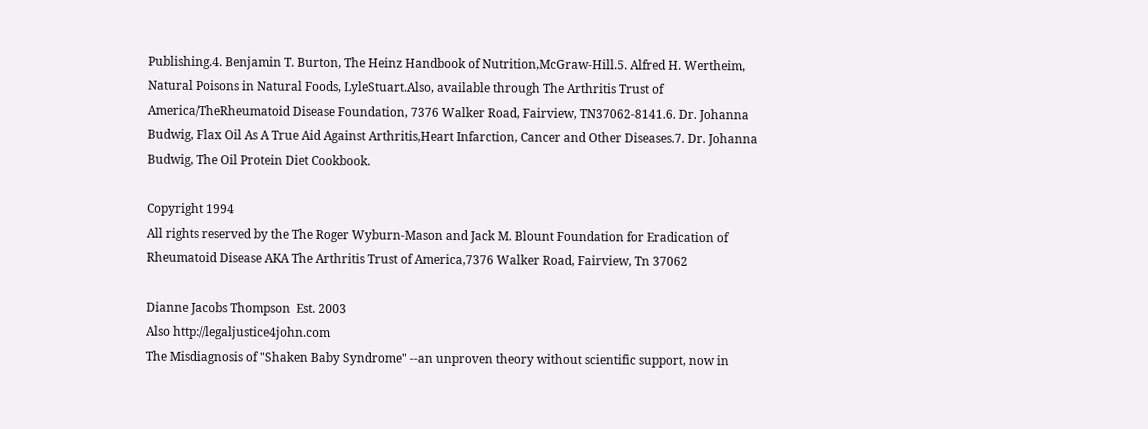Publishing.4. Benjamin T. Burton, The Heinz Handbook of Nutrition,McGraw-Hill.5. Alfred H. Wertheim, Natural Poisons in Natural Foods, LyleStuart.Also, available through The Arthritis Trust of America/TheRheumatoid Disease Foundation, 7376 Walker Road, Fairview, TN37062-8141.6. Dr. Johanna Budwig, Flax Oil As A True Aid Against Arthritis,Heart Infarction, Cancer and Other Diseases.7. Dr. Johanna Budwig, The Oil Protein Diet Cookbook.

Copyright 1994
All rights reserved by the The Roger Wyburn-Mason and Jack M. Blount Foundation for Eradication of Rheumatoid Disease AKA The Arthritis Trust of America,7376 Walker Road, Fairview, Tn 37062

Dianne Jacobs Thompson  Est. 2003
Also http://legaljustice4john.com
The Misdiagnosis of "Shaken Baby Syndrome" --an unproven theory without scientific support, now in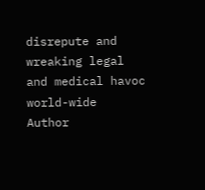disrepute and wreaking legal and medical havoc world-wide
Author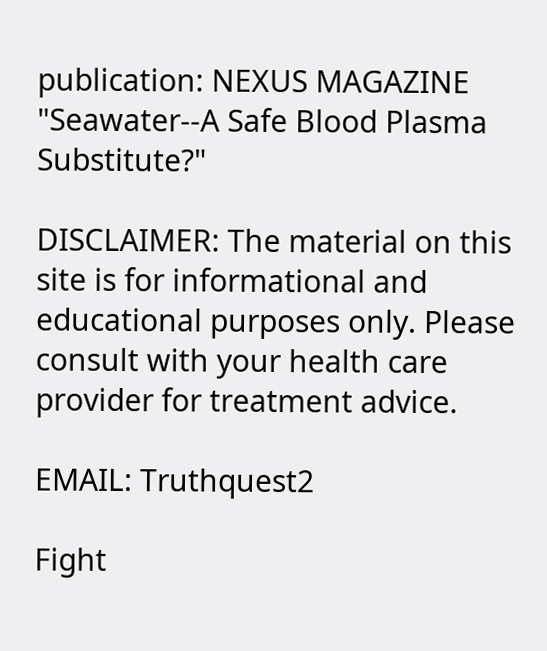publication: NEXUS MAGAZINE "Seawater--A Safe Blood Plasma Substitute?"

DISCLAIMER: The material on this site is for informational and educational purposes only. Please consult with your health care provider for treatment advice.

EMAIL: Truthquest2

Fight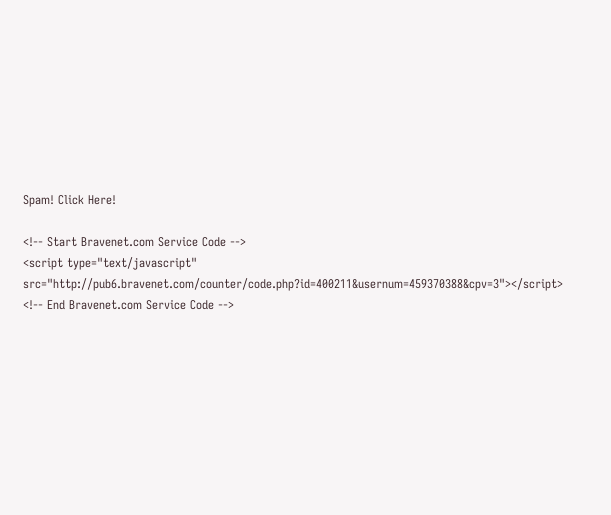Spam! Click Here!

<!-- Start Bravenet.com Service Code -->
<script type="text/javascript" src="http://pub6.bravenet.com/counter/code.php?id=400211&usernum=459370388&cpv=3"></script>
<!-- End Bravenet.com Service Code -->